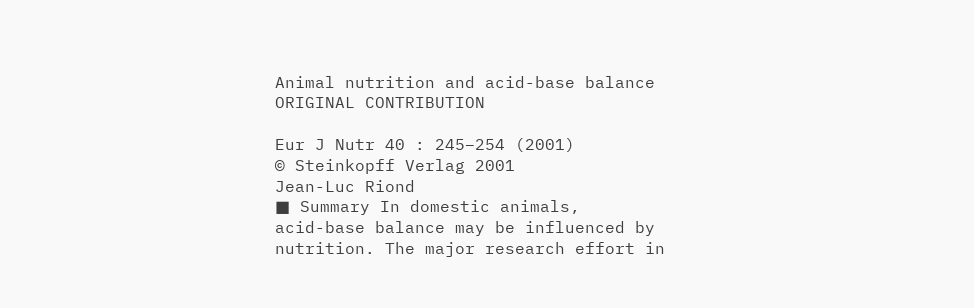Animal nutrition and acid-base balance ORIGINAL CONTRIBUTION

Eur J Nutr 40 : 245–254 (2001)
© Steinkopff Verlag 2001
Jean-Luc Riond
■ Summary In domestic animals,
acid-base balance may be influenced by nutrition. The major research effort in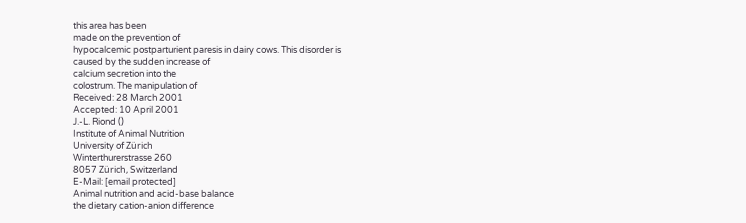this area has been
made on the prevention of
hypocalcemic postparturient paresis in dairy cows. This disorder is
caused by the sudden increase of
calcium secretion into the
colostrum. The manipulation of
Received: 28 March 2001
Accepted: 10 April 2001
J.-L. Riond ()
Institute of Animal Nutrition
University of Zürich
Winterthurerstrasse 260
8057 Zürich, Switzerland
E-Mail: [email protected]
Animal nutrition and acid-base balance
the dietary cation-anion difference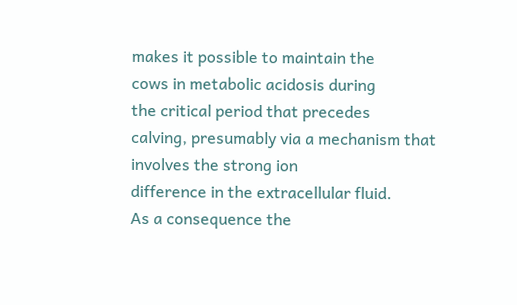makes it possible to maintain the
cows in metabolic acidosis during
the critical period that precedes
calving, presumably via a mechanism that involves the strong ion
difference in the extracellular fluid.
As a consequence the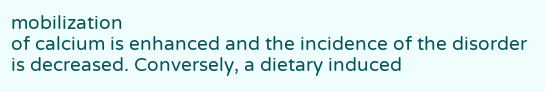mobilization
of calcium is enhanced and the incidence of the disorder is decreased. Conversely, a dietary induced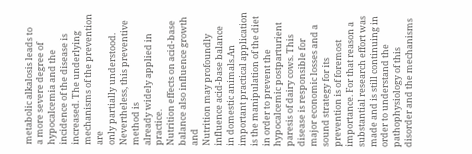metabolic alkalosis leads to
a more severe degree of hypocalcemia and the incidence of the disease is increased. The underlying
mechanisms of the prevention are
only partially understood. Nevertheless, this preventive method is
already widely applied in practice.
Nutrition effects on acid-base balance also influence growth and
Nutrition may profoundly influence acid-base balance
in domestic animals.An important practical application
is the manipulation of the diet in order to prevent the
hypocalcemic postparturient paresis of dairy cows. This
disease is responsible for major economic losses and a
sound strategy for its prevention is of foremost importance. For that reason a substantial research effort was
made and is still continuing in order to understand the
pathophysiology of this disorder and the mechanisms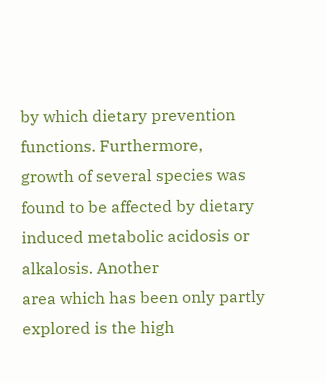by which dietary prevention functions. Furthermore,
growth of several species was found to be affected by dietary induced metabolic acidosis or alkalosis. Another
area which has been only partly explored is the high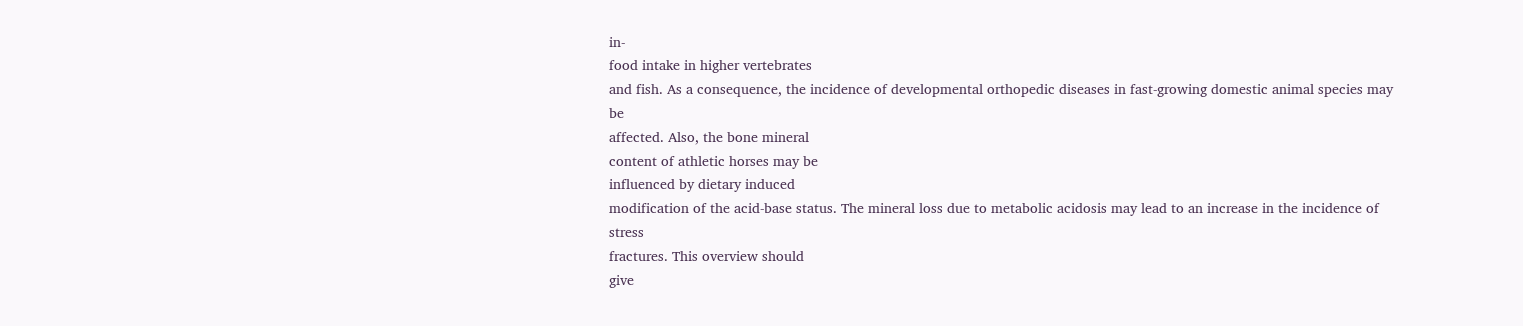in-
food intake in higher vertebrates
and fish. As a consequence, the incidence of developmental orthopedic diseases in fast-growing domestic animal species may be
affected. Also, the bone mineral
content of athletic horses may be
influenced by dietary induced
modification of the acid-base status. The mineral loss due to metabolic acidosis may lead to an increase in the incidence of stress
fractures. This overview should
give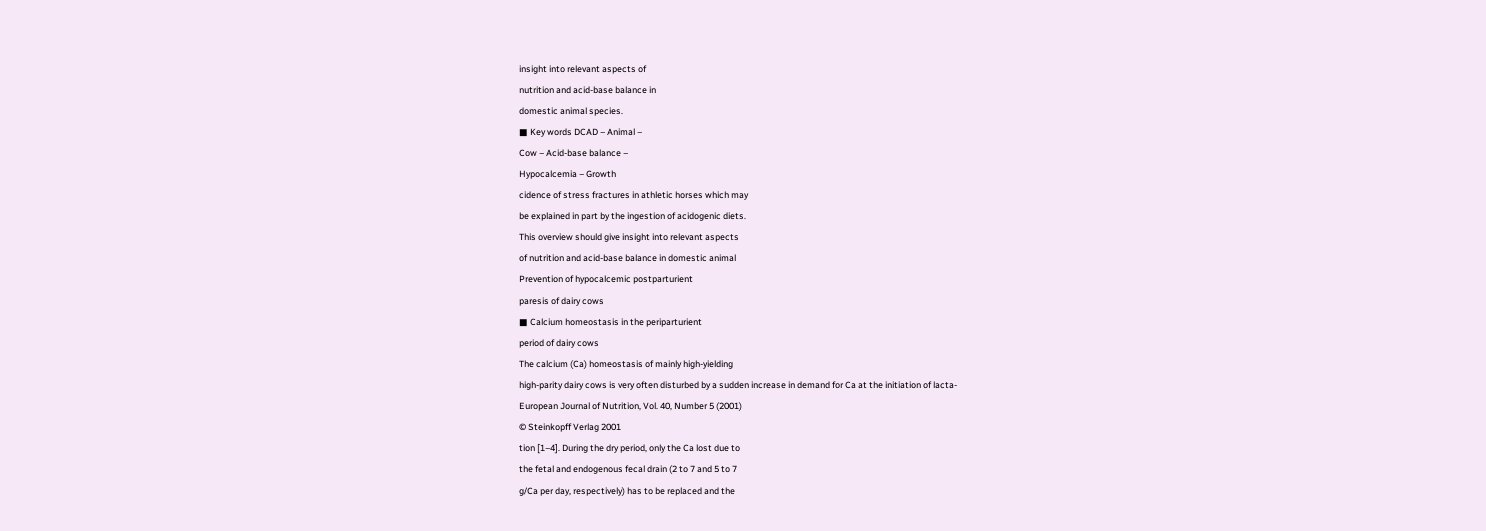insight into relevant aspects of
nutrition and acid-base balance in
domestic animal species.
■ Key words DCAD – Animal –
Cow – Acid-base balance –
Hypocalcemia – Growth
cidence of stress fractures in athletic horses which may
be explained in part by the ingestion of acidogenic diets.
This overview should give insight into relevant aspects
of nutrition and acid-base balance in domestic animal
Prevention of hypocalcemic postparturient
paresis of dairy cows
■ Calcium homeostasis in the periparturient
period of dairy cows
The calcium (Ca) homeostasis of mainly high-yielding
high-parity dairy cows is very often disturbed by a sudden increase in demand for Ca at the initiation of lacta-
European Journal of Nutrition, Vol. 40, Number 5 (2001)
© Steinkopff Verlag 2001
tion [1–4]. During the dry period, only the Ca lost due to
the fetal and endogenous fecal drain (2 to 7 and 5 to 7
g/Ca per day, respectively) has to be replaced and the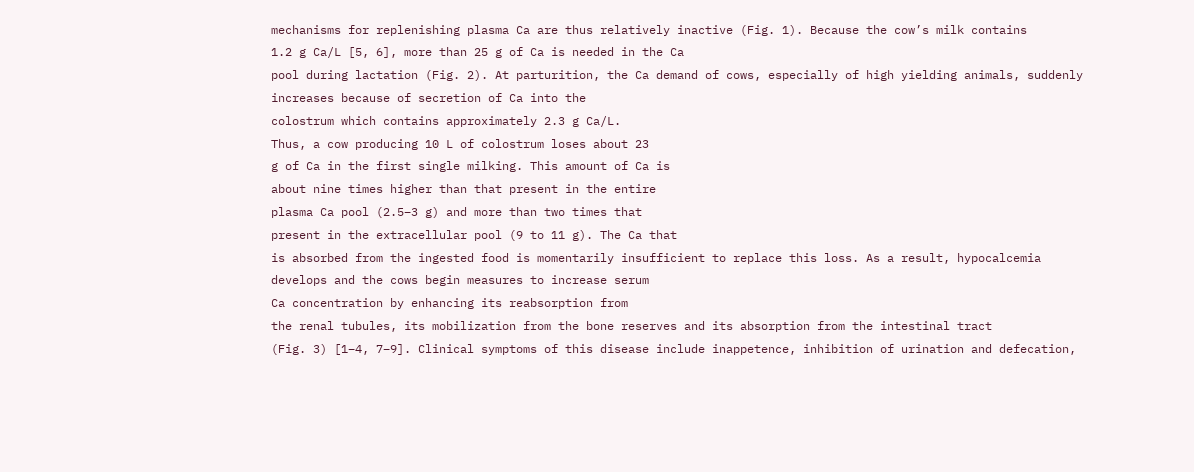mechanisms for replenishing plasma Ca are thus relatively inactive (Fig. 1). Because the cow’s milk contains
1.2 g Ca/L [5, 6], more than 25 g of Ca is needed in the Ca
pool during lactation (Fig. 2). At parturition, the Ca demand of cows, especially of high yielding animals, suddenly increases because of secretion of Ca into the
colostrum which contains approximately 2.3 g Ca/L.
Thus, a cow producing 10 L of colostrum loses about 23
g of Ca in the first single milking. This amount of Ca is
about nine times higher than that present in the entire
plasma Ca pool (2.5–3 g) and more than two times that
present in the extracellular pool (9 to 11 g). The Ca that
is absorbed from the ingested food is momentarily insufficient to replace this loss. As a result, hypocalcemia
develops and the cows begin measures to increase serum
Ca concentration by enhancing its reabsorption from
the renal tubules, its mobilization from the bone reserves and its absorption from the intestinal tract
(Fig. 3) [1–4, 7–9]. Clinical symptoms of this disease include inappetence, inhibition of urination and defecation,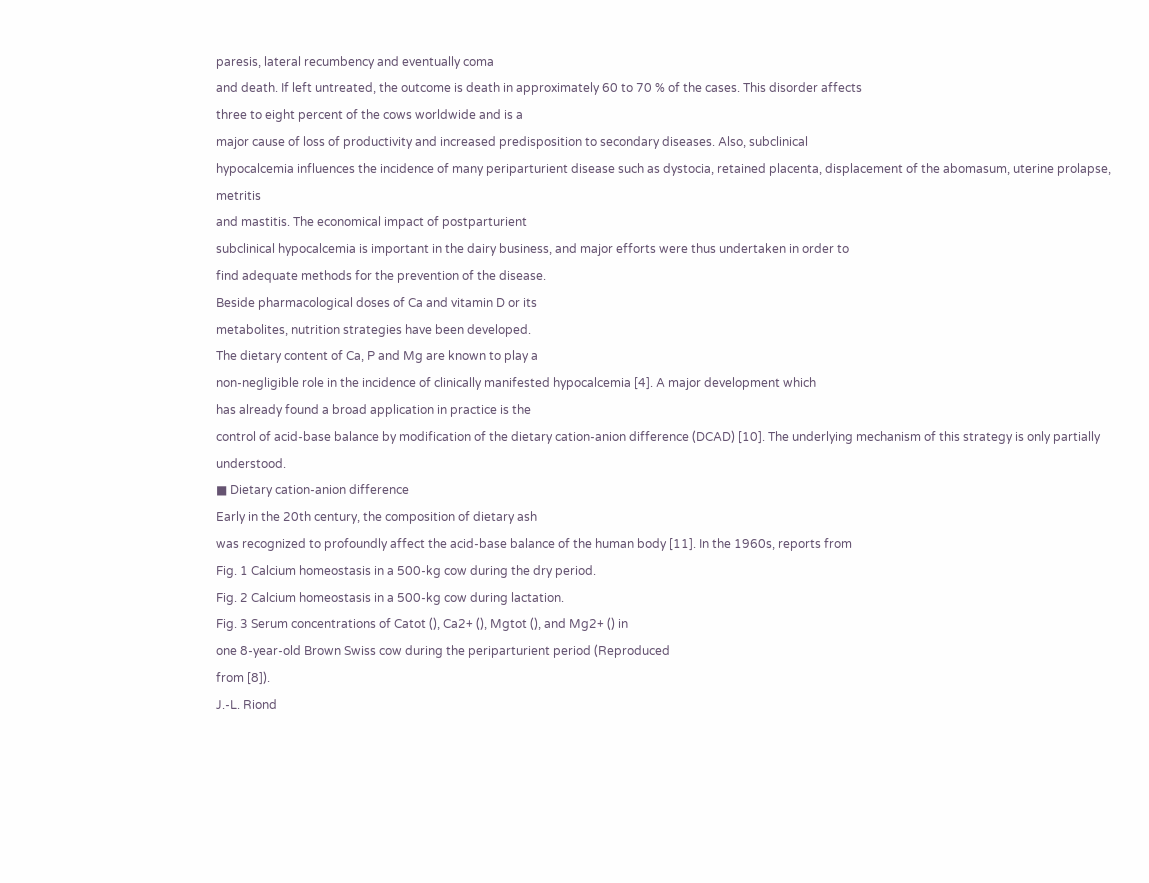paresis, lateral recumbency and eventually coma
and death. If left untreated, the outcome is death in approximately 60 to 70 % of the cases. This disorder affects
three to eight percent of the cows worldwide and is a
major cause of loss of productivity and increased predisposition to secondary diseases. Also, subclinical
hypocalcemia influences the incidence of many periparturient disease such as dystocia, retained placenta, displacement of the abomasum, uterine prolapse, metritis
and mastitis. The economical impact of postparturient
subclinical hypocalcemia is important in the dairy business, and major efforts were thus undertaken in order to
find adequate methods for the prevention of the disease.
Beside pharmacological doses of Ca and vitamin D or its
metabolites, nutrition strategies have been developed.
The dietary content of Ca, P and Mg are known to play a
non-negligible role in the incidence of clinically manifested hypocalcemia [4]. A major development which
has already found a broad application in practice is the
control of acid-base balance by modification of the dietary cation-anion difference (DCAD) [10]. The underlying mechanism of this strategy is only partially understood.
■ Dietary cation-anion difference
Early in the 20th century, the composition of dietary ash
was recognized to profoundly affect the acid-base balance of the human body [11]. In the 1960s, reports from
Fig. 1 Calcium homeostasis in a 500-kg cow during the dry period.
Fig. 2 Calcium homeostasis in a 500-kg cow during lactation.
Fig. 3 Serum concentrations of Catot (), Ca2+ (), Mgtot (), and Mg2+ () in
one 8-year-old Brown Swiss cow during the periparturient period (Reproduced
from [8]).
J.-L. Riond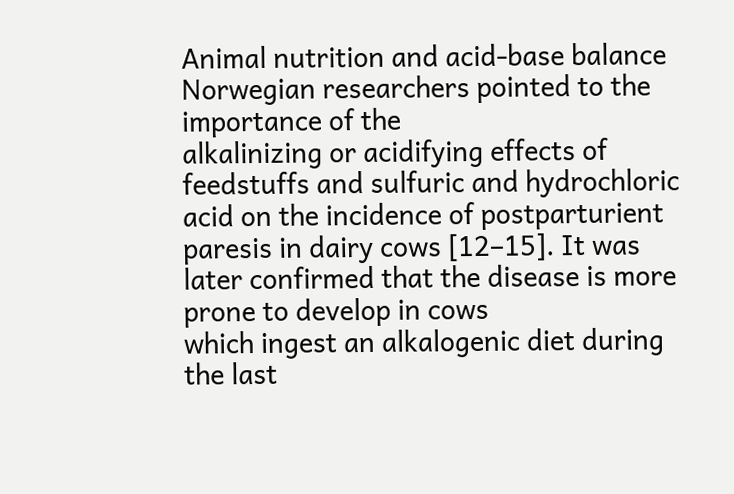Animal nutrition and acid-base balance
Norwegian researchers pointed to the importance of the
alkalinizing or acidifying effects of feedstuffs and sulfuric and hydrochloric acid on the incidence of postparturient paresis in dairy cows [12–15]. It was later confirmed that the disease is more prone to develop in cows
which ingest an alkalogenic diet during the last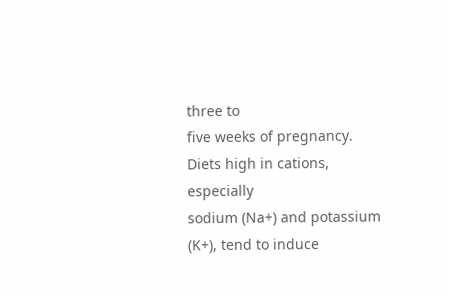three to
five weeks of pregnancy. Diets high in cations, especially
sodium (Na+) and potassium (K+), tend to induce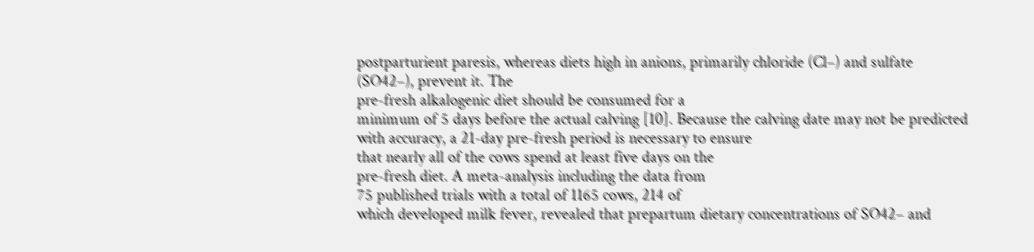postparturient paresis, whereas diets high in anions, primarily chloride (Cl–) and sulfate (SO42–), prevent it. The
pre-fresh alkalogenic diet should be consumed for a
minimum of 5 days before the actual calving [10]. Because the calving date may not be predicted with accuracy, a 21-day pre-fresh period is necessary to ensure
that nearly all of the cows spend at least five days on the
pre-fresh diet. A meta-analysis including the data from
75 published trials with a total of 1165 cows, 214 of
which developed milk fever, revealed that prepartum dietary concentrations of SO42– and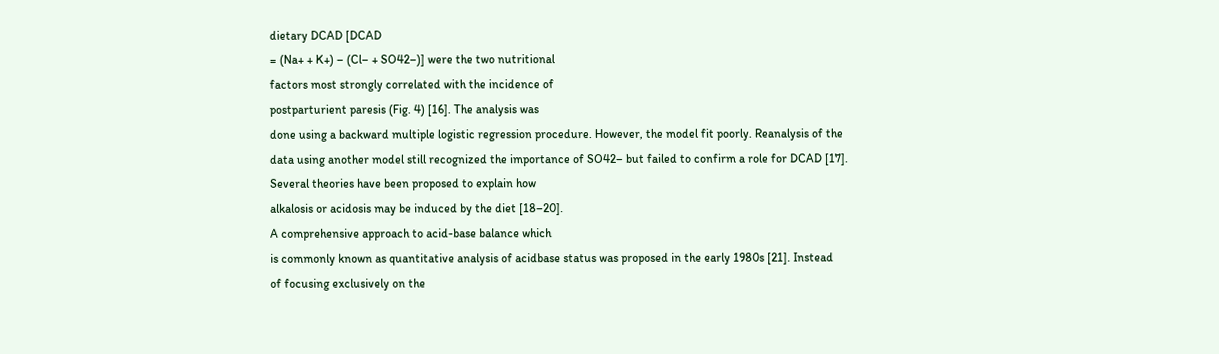dietary DCAD [DCAD
= (Na+ + K+) – (Cl– + SO42–)] were the two nutritional
factors most strongly correlated with the incidence of
postparturient paresis (Fig. 4) [16]. The analysis was
done using a backward multiple logistic regression procedure. However, the model fit poorly. Reanalysis of the
data using another model still recognized the importance of SO42– but failed to confirm a role for DCAD [17].
Several theories have been proposed to explain how
alkalosis or acidosis may be induced by the diet [18–20].
A comprehensive approach to acid-base balance which
is commonly known as quantitative analysis of acidbase status was proposed in the early 1980s [21]. Instead
of focusing exclusively on the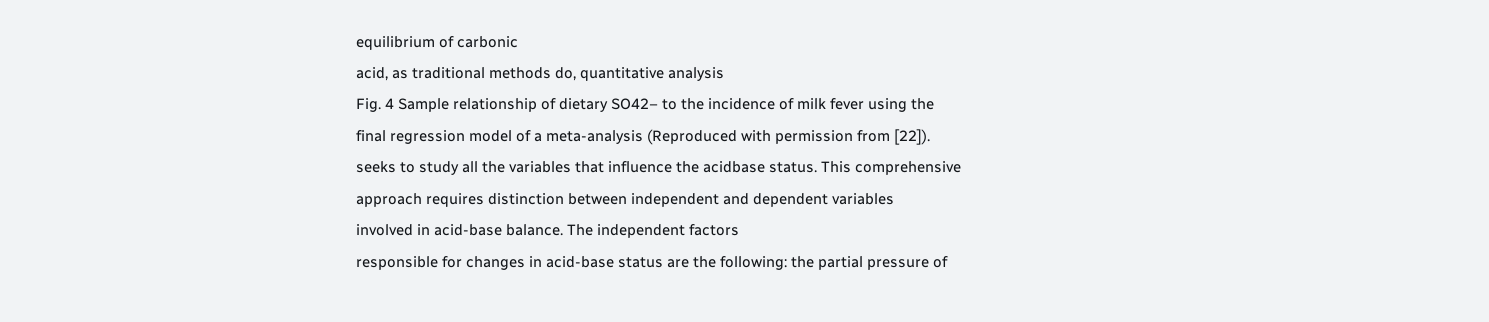equilibrium of carbonic
acid, as traditional methods do, quantitative analysis
Fig. 4 Sample relationship of dietary SO42– to the incidence of milk fever using the
final regression model of a meta-analysis (Reproduced with permission from [22]).
seeks to study all the variables that influence the acidbase status. This comprehensive approach requires distinction between independent and dependent variables
involved in acid-base balance. The independent factors
responsible for changes in acid-base status are the following: the partial pressure of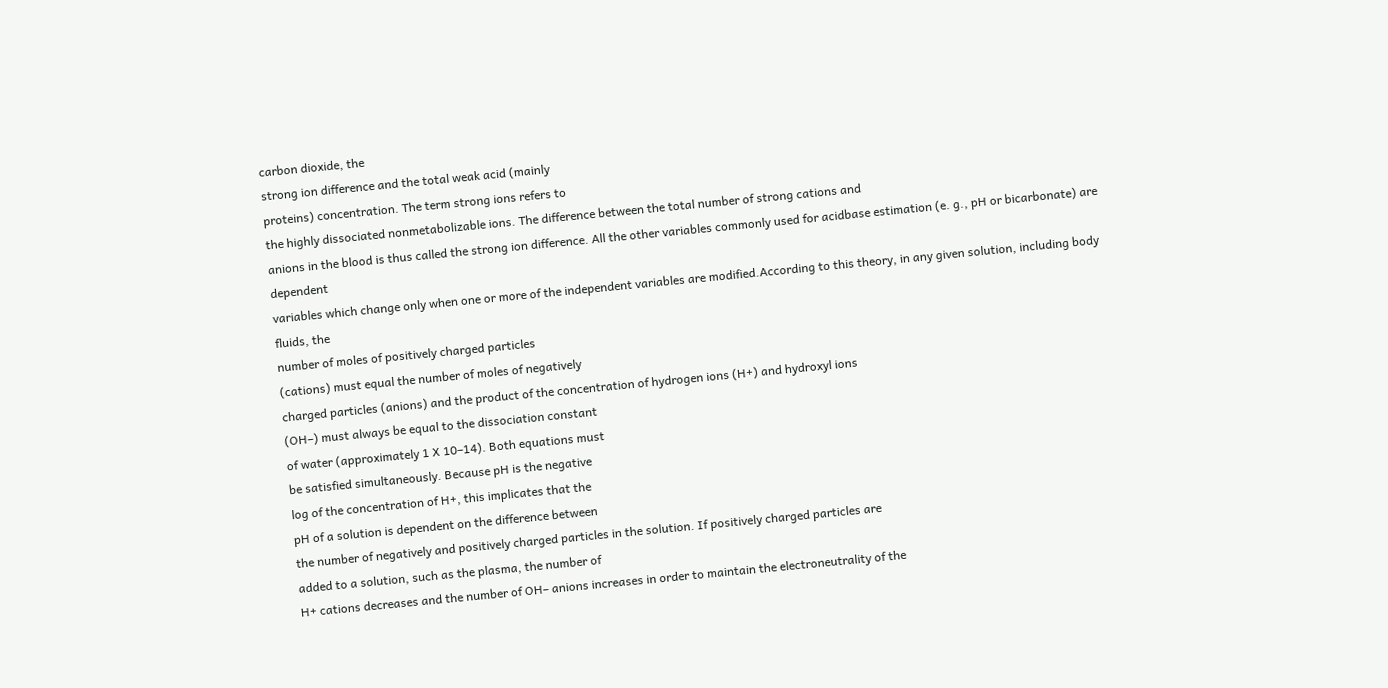carbon dioxide, the
strong ion difference and the total weak acid (mainly
proteins) concentration. The term strong ions refers to
the highly dissociated nonmetabolizable ions. The difference between the total number of strong cations and
anions in the blood is thus called the strong ion difference. All the other variables commonly used for acidbase estimation (e. g., pH or bicarbonate) are dependent
variables which change only when one or more of the independent variables are modified.According to this theory, in any given solution, including body fluids, the
number of moles of positively charged particles
(cations) must equal the number of moles of negatively
charged particles (anions) and the product of the concentration of hydrogen ions (H+) and hydroxyl ions
(OH–) must always be equal to the dissociation constant
of water (approximately 1 X 10–14). Both equations must
be satisfied simultaneously. Because pH is the negative
log of the concentration of H+, this implicates that the
pH of a solution is dependent on the difference between
the number of negatively and positively charged particles in the solution. If positively charged particles are
added to a solution, such as the plasma, the number of
H+ cations decreases and the number of OH– anions increases in order to maintain the electroneutrality of the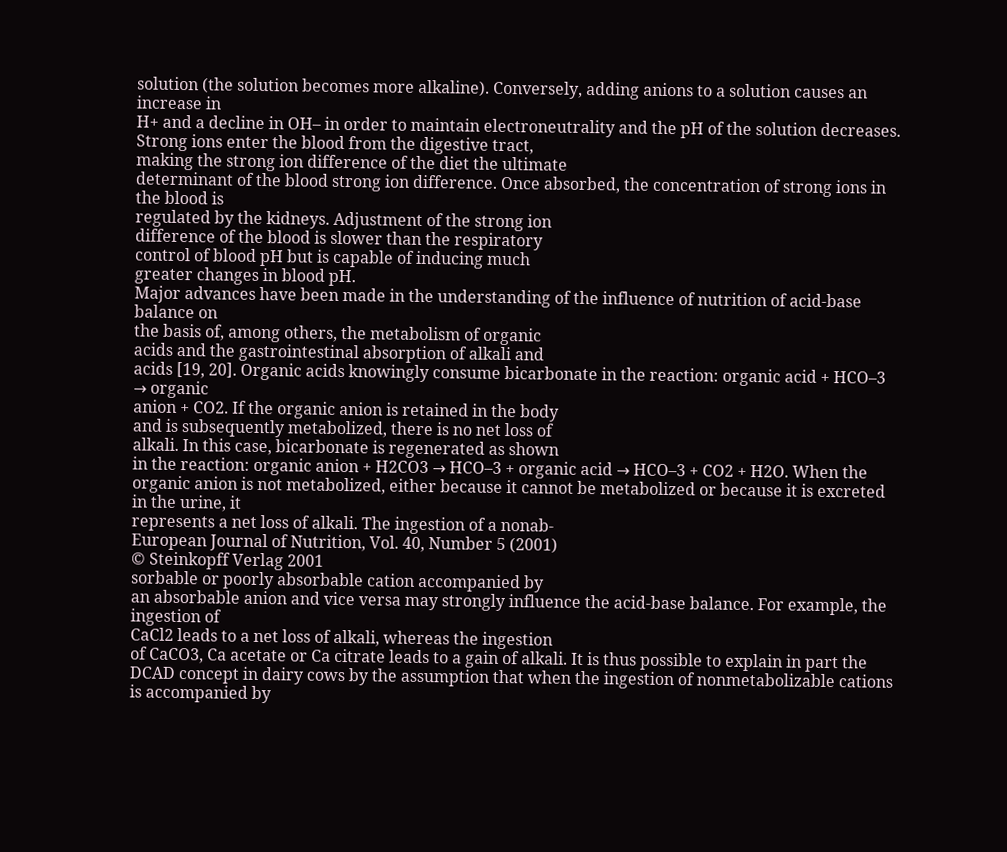solution (the solution becomes more alkaline). Conversely, adding anions to a solution causes an increase in
H+ and a decline in OH– in order to maintain electroneutrality and the pH of the solution decreases.
Strong ions enter the blood from the digestive tract,
making the strong ion difference of the diet the ultimate
determinant of the blood strong ion difference. Once absorbed, the concentration of strong ions in the blood is
regulated by the kidneys. Adjustment of the strong ion
difference of the blood is slower than the respiratory
control of blood pH but is capable of inducing much
greater changes in blood pH.
Major advances have been made in the understanding of the influence of nutrition of acid-base balance on
the basis of, among others, the metabolism of organic
acids and the gastrointestinal absorption of alkali and
acids [19, 20]. Organic acids knowingly consume bicarbonate in the reaction: organic acid + HCO–3 → organic
anion + CO2. If the organic anion is retained in the body
and is subsequently metabolized, there is no net loss of
alkali. In this case, bicarbonate is regenerated as shown
in the reaction: organic anion + H2CO3 → HCO–3 + organic acid → HCO–3 + CO2 + H2O. When the organic anion is not metabolized, either because it cannot be metabolized or because it is excreted in the urine, it
represents a net loss of alkali. The ingestion of a nonab-
European Journal of Nutrition, Vol. 40, Number 5 (2001)
© Steinkopff Verlag 2001
sorbable or poorly absorbable cation accompanied by
an absorbable anion and vice versa may strongly influence the acid-base balance. For example, the ingestion of
CaCl2 leads to a net loss of alkali, whereas the ingestion
of CaCO3, Ca acetate or Ca citrate leads to a gain of alkali. It is thus possible to explain in part the DCAD concept in dairy cows by the assumption that when the ingestion of nonmetabolizable cations is accompanied by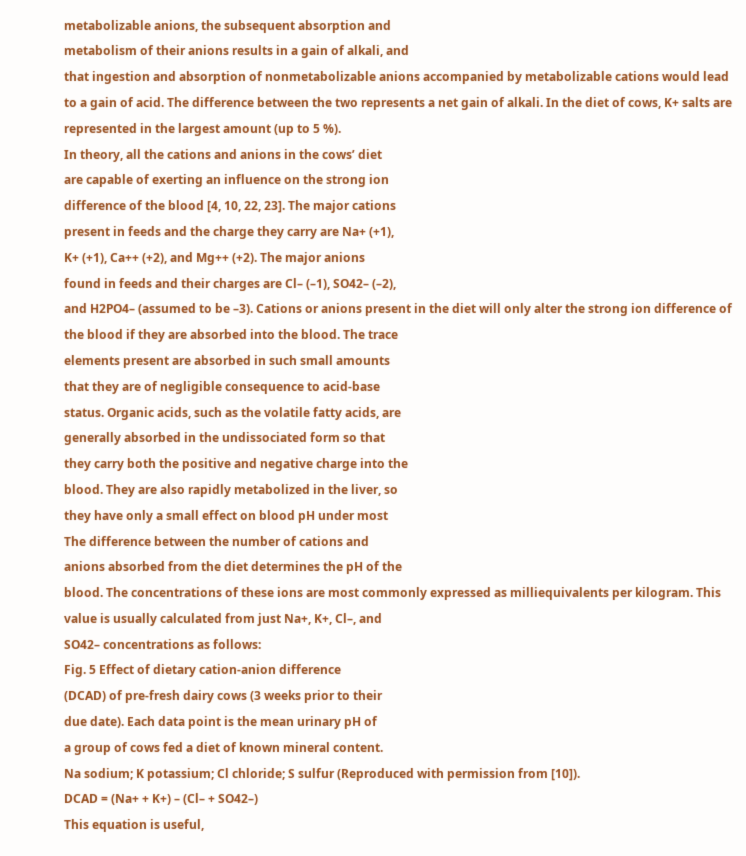metabolizable anions, the subsequent absorption and
metabolism of their anions results in a gain of alkali, and
that ingestion and absorption of nonmetabolizable anions accompanied by metabolizable cations would lead
to a gain of acid. The difference between the two represents a net gain of alkali. In the diet of cows, K+ salts are
represented in the largest amount (up to 5 %).
In theory, all the cations and anions in the cows’ diet
are capable of exerting an influence on the strong ion
difference of the blood [4, 10, 22, 23]. The major cations
present in feeds and the charge they carry are Na+ (+1),
K+ (+1), Ca++ (+2), and Mg++ (+2). The major anions
found in feeds and their charges are Cl– (–1), SO42– (–2),
and H2PO4– (assumed to be –3). Cations or anions present in the diet will only alter the strong ion difference of
the blood if they are absorbed into the blood. The trace
elements present are absorbed in such small amounts
that they are of negligible consequence to acid-base
status. Organic acids, such as the volatile fatty acids, are
generally absorbed in the undissociated form so that
they carry both the positive and negative charge into the
blood. They are also rapidly metabolized in the liver, so
they have only a small effect on blood pH under most
The difference between the number of cations and
anions absorbed from the diet determines the pH of the
blood. The concentrations of these ions are most commonly expressed as milliequivalents per kilogram. This
value is usually calculated from just Na+, K+, Cl–, and
SO42– concentrations as follows:
Fig. 5 Effect of dietary cation-anion difference
(DCAD) of pre-fresh dairy cows (3 weeks prior to their
due date). Each data point is the mean urinary pH of
a group of cows fed a diet of known mineral content.
Na sodium; K potassium; Cl chloride; S sulfur (Reproduced with permission from [10]).
DCAD = (Na+ + K+) – (Cl– + SO42–)
This equation is useful,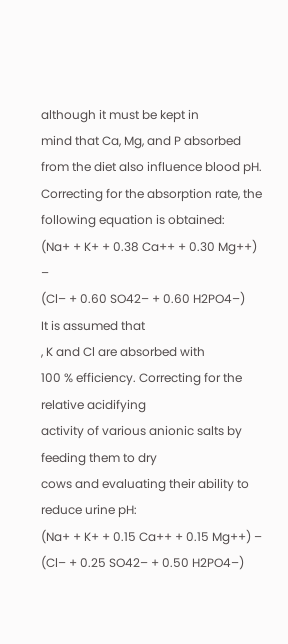although it must be kept in
mind that Ca, Mg, and P absorbed from the diet also influence blood pH. Correcting for the absorption rate, the
following equation is obtained:
(Na+ + K+ + 0.38 Ca++ + 0.30 Mg++) –
(Cl– + 0.60 SO42– + 0.60 H2PO4–)
It is assumed that
, K and Cl are absorbed with
100 % efficiency. Correcting for the relative acidifying
activity of various anionic salts by feeding them to dry
cows and evaluating their ability to reduce urine pH:
(Na+ + K+ + 0.15 Ca++ + 0.15 Mg++) –
(Cl– + 0.25 SO42– + 0.50 H2PO4–)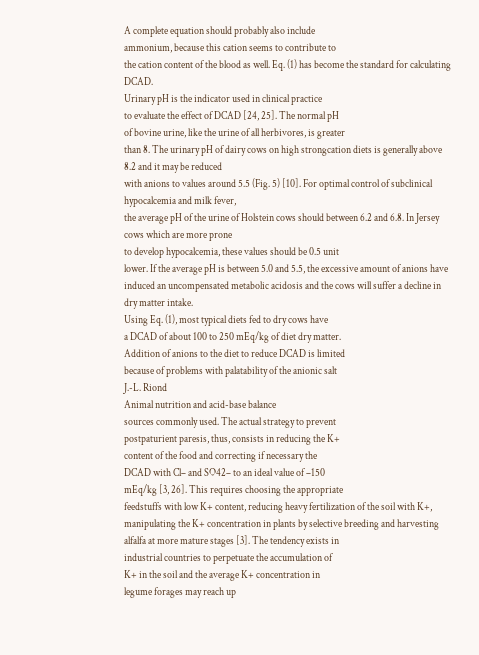A complete equation should probably also include
ammonium, because this cation seems to contribute to
the cation content of the blood as well. Eq. (1) has become the standard for calculating DCAD.
Urinary pH is the indicator used in clinical practice
to evaluate the effect of DCAD [24, 25]. The normal pH
of bovine urine, like the urine of all herbivores, is greater
than 8. The urinary pH of dairy cows on high strongcation diets is generally above 8.2 and it may be reduced
with anions to values around 5.5 (Fig. 5) [10]. For optimal control of subclinical hypocalcemia and milk fever,
the average pH of the urine of Holstein cows should between 6.2 and 6.8. In Jersey cows which are more prone
to develop hypocalcemia, these values should be 0.5 unit
lower. If the average pH is between 5.0 and 5.5, the excessive amount of anions have induced an uncompensated metabolic acidosis and the cows will suffer a decline in dry matter intake.
Using Eq. (1), most typical diets fed to dry cows have
a DCAD of about 100 to 250 mEq/kg of diet dry matter.
Addition of anions to the diet to reduce DCAD is limited
because of problems with palatability of the anionic salt
J.-L. Riond
Animal nutrition and acid-base balance
sources commonly used. The actual strategy to prevent
postpaturient paresis, thus, consists in reducing the K+
content of the food and correcting if necessary the
DCAD with Cl– and SO42– to an ideal value of –150
mEq/kg [3, 26]. This requires choosing the appropriate
feedstuffs with low K+ content, reducing heavy fertilization of the soil with K+, manipulating the K+ concentration in plants by selective breeding and harvesting
alfalfa at more mature stages [3]. The tendency exists in
industrial countries to perpetuate the accumulation of
K+ in the soil and the average K+ concentration in
legume forages may reach up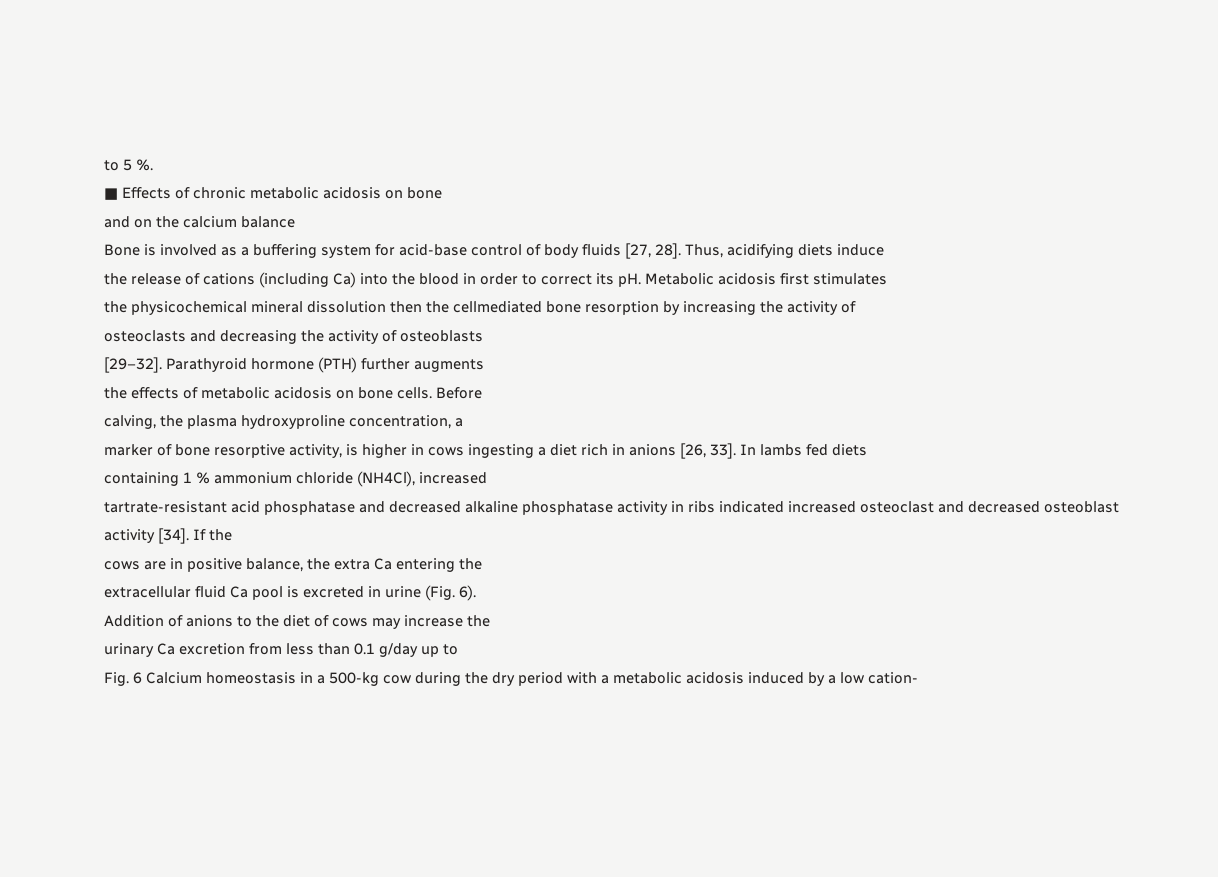to 5 %.
■ Effects of chronic metabolic acidosis on bone
and on the calcium balance
Bone is involved as a buffering system for acid-base control of body fluids [27, 28]. Thus, acidifying diets induce
the release of cations (including Ca) into the blood in order to correct its pH. Metabolic acidosis first stimulates
the physicochemical mineral dissolution then the cellmediated bone resorption by increasing the activity of
osteoclasts and decreasing the activity of osteoblasts
[29–32]. Parathyroid hormone (PTH) further augments
the effects of metabolic acidosis on bone cells. Before
calving, the plasma hydroxyproline concentration, a
marker of bone resorptive activity, is higher in cows ingesting a diet rich in anions [26, 33]. In lambs fed diets
containing 1 % ammonium chloride (NH4Cl), increased
tartrate-resistant acid phosphatase and decreased alkaline phosphatase activity in ribs indicated increased osteoclast and decreased osteoblast activity [34]. If the
cows are in positive balance, the extra Ca entering the
extracellular fluid Ca pool is excreted in urine (Fig. 6).
Addition of anions to the diet of cows may increase the
urinary Ca excretion from less than 0.1 g/day up to
Fig. 6 Calcium homeostasis in a 500-kg cow during the dry period with a metabolic acidosis induced by a low cation-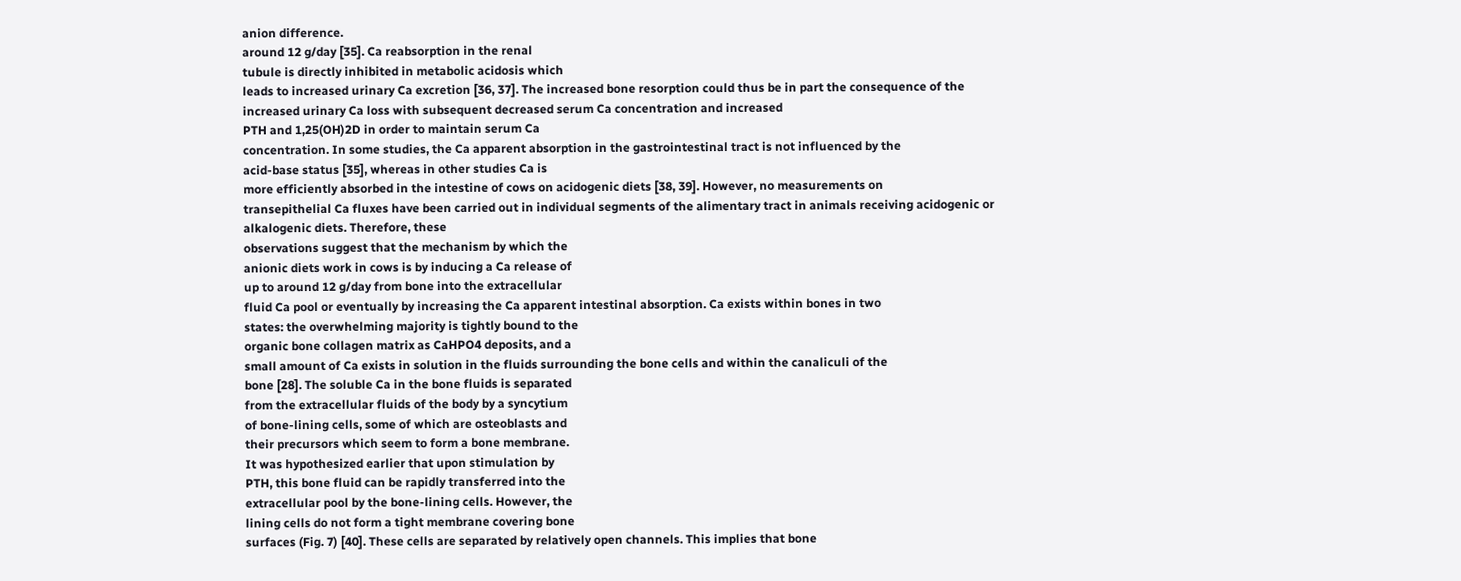anion difference.
around 12 g/day [35]. Ca reabsorption in the renal
tubule is directly inhibited in metabolic acidosis which
leads to increased urinary Ca excretion [36, 37]. The increased bone resorption could thus be in part the consequence of the increased urinary Ca loss with subsequent decreased serum Ca concentration and increased
PTH and 1,25(OH)2D in order to maintain serum Ca
concentration. In some studies, the Ca apparent absorption in the gastrointestinal tract is not influenced by the
acid-base status [35], whereas in other studies Ca is
more efficiently absorbed in the intestine of cows on acidogenic diets [38, 39]. However, no measurements on
transepithelial Ca fluxes have been carried out in individual segments of the alimentary tract in animals receiving acidogenic or alkalogenic diets. Therefore, these
observations suggest that the mechanism by which the
anionic diets work in cows is by inducing a Ca release of
up to around 12 g/day from bone into the extracellular
fluid Ca pool or eventually by increasing the Ca apparent intestinal absorption. Ca exists within bones in two
states: the overwhelming majority is tightly bound to the
organic bone collagen matrix as CaHPO4 deposits, and a
small amount of Ca exists in solution in the fluids surrounding the bone cells and within the canaliculi of the
bone [28]. The soluble Ca in the bone fluids is separated
from the extracellular fluids of the body by a syncytium
of bone-lining cells, some of which are osteoblasts and
their precursors which seem to form a bone membrane.
It was hypothesized earlier that upon stimulation by
PTH, this bone fluid can be rapidly transferred into the
extracellular pool by the bone-lining cells. However, the
lining cells do not form a tight membrane covering bone
surfaces (Fig. 7) [40]. These cells are separated by relatively open channels. This implies that bone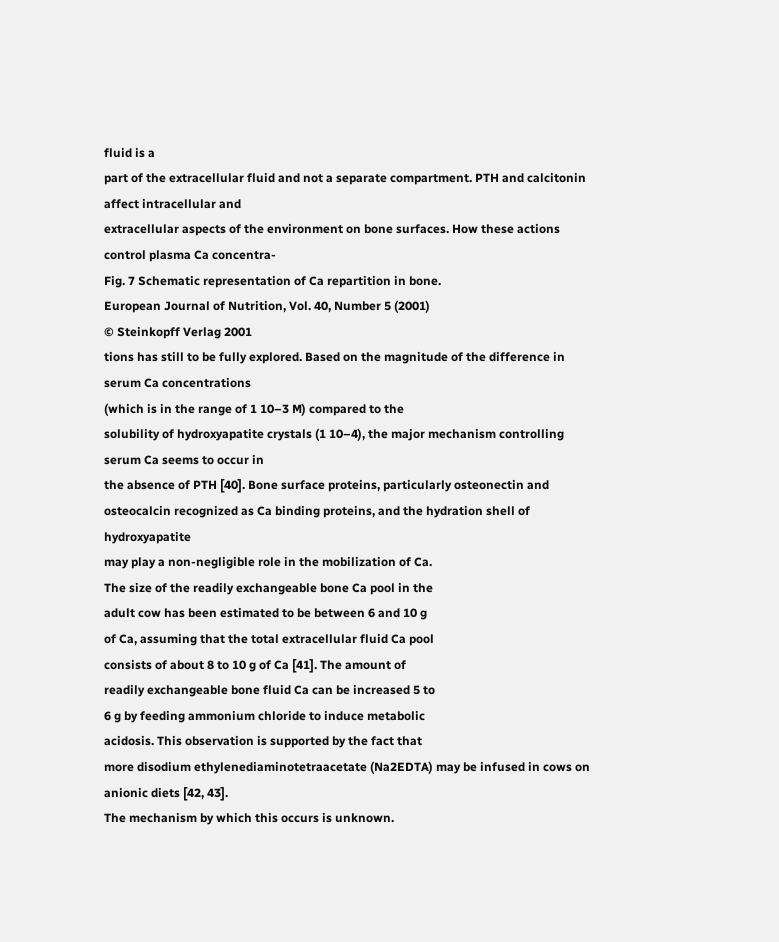fluid is a
part of the extracellular fluid and not a separate compartment. PTH and calcitonin affect intracellular and
extracellular aspects of the environment on bone surfaces. How these actions control plasma Ca concentra-
Fig. 7 Schematic representation of Ca repartition in bone.
European Journal of Nutrition, Vol. 40, Number 5 (2001)
© Steinkopff Verlag 2001
tions has still to be fully explored. Based on the magnitude of the difference in serum Ca concentrations
(which is in the range of 1 10–3 M) compared to the
solubility of hydroxyapatite crystals (1 10–4), the major mechanism controlling serum Ca seems to occur in
the absence of PTH [40]. Bone surface proteins, particularly osteonectin and osteocalcin recognized as Ca binding proteins, and the hydration shell of hydroxyapatite
may play a non-negligible role in the mobilization of Ca.
The size of the readily exchangeable bone Ca pool in the
adult cow has been estimated to be between 6 and 10 g
of Ca, assuming that the total extracellular fluid Ca pool
consists of about 8 to 10 g of Ca [41]. The amount of
readily exchangeable bone fluid Ca can be increased 5 to
6 g by feeding ammonium chloride to induce metabolic
acidosis. This observation is supported by the fact that
more disodium ethylenediaminotetraacetate (Na2EDTA) may be infused in cows on anionic diets [42, 43].
The mechanism by which this occurs is unknown.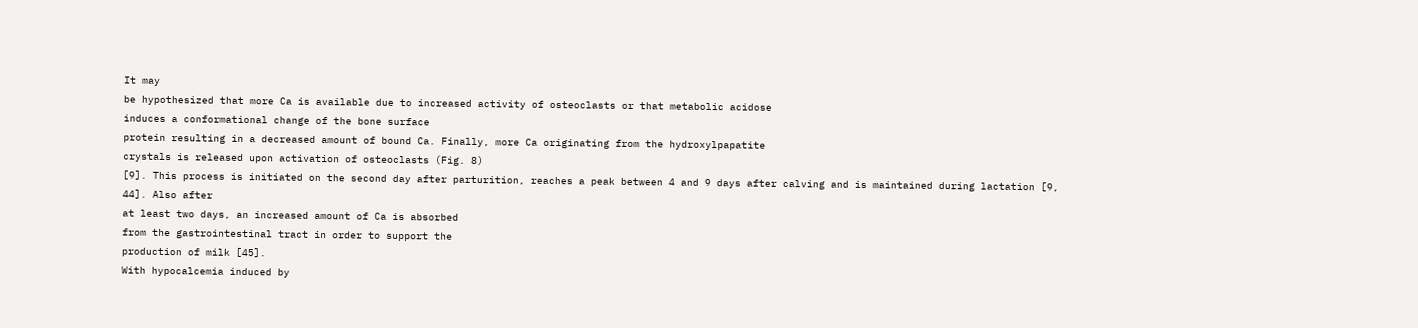It may
be hypothesized that more Ca is available due to increased activity of osteoclasts or that metabolic acidose
induces a conformational change of the bone surface
protein resulting in a decreased amount of bound Ca. Finally, more Ca originating from the hydroxylpapatite
crystals is released upon activation of osteoclasts (Fig. 8)
[9]. This process is initiated on the second day after parturition, reaches a peak between 4 and 9 days after calving and is maintained during lactation [9, 44]. Also after
at least two days, an increased amount of Ca is absorbed
from the gastrointestinal tract in order to support the
production of milk [45].
With hypocalcemia induced by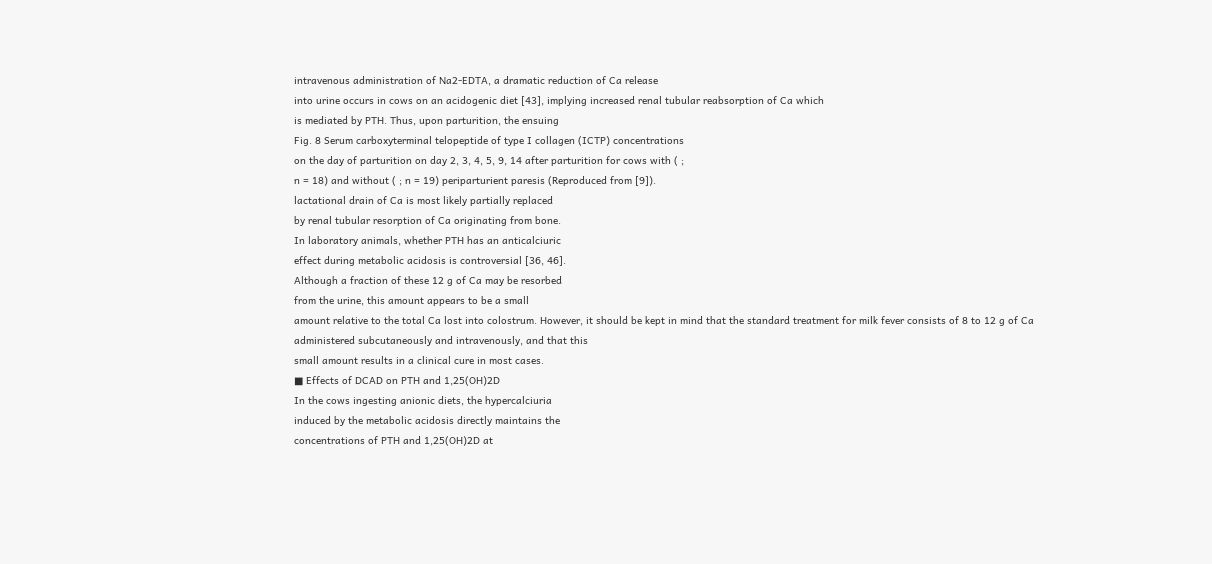intravenous administration of Na2-EDTA, a dramatic reduction of Ca release
into urine occurs in cows on an acidogenic diet [43], implying increased renal tubular reabsorption of Ca which
is mediated by PTH. Thus, upon parturition, the ensuing
Fig. 8 Serum carboxyterminal telopeptide of type I collagen (ICTP) concentrations
on the day of parturition on day 2, 3, 4, 5, 9, 14 after parturition for cows with ( ;
n = 18) and without ( ; n = 19) periparturient paresis (Reproduced from [9]).
lactational drain of Ca is most likely partially replaced
by renal tubular resorption of Ca originating from bone.
In laboratory animals, whether PTH has an anticalciuric
effect during metabolic acidosis is controversial [36, 46].
Although a fraction of these 12 g of Ca may be resorbed
from the urine, this amount appears to be a small
amount relative to the total Ca lost into colostrum. However, it should be kept in mind that the standard treatment for milk fever consists of 8 to 12 g of Ca administered subcutaneously and intravenously, and that this
small amount results in a clinical cure in most cases.
■ Effects of DCAD on PTH and 1,25(OH)2D
In the cows ingesting anionic diets, the hypercalciuria
induced by the metabolic acidosis directly maintains the
concentrations of PTH and 1,25(OH)2D at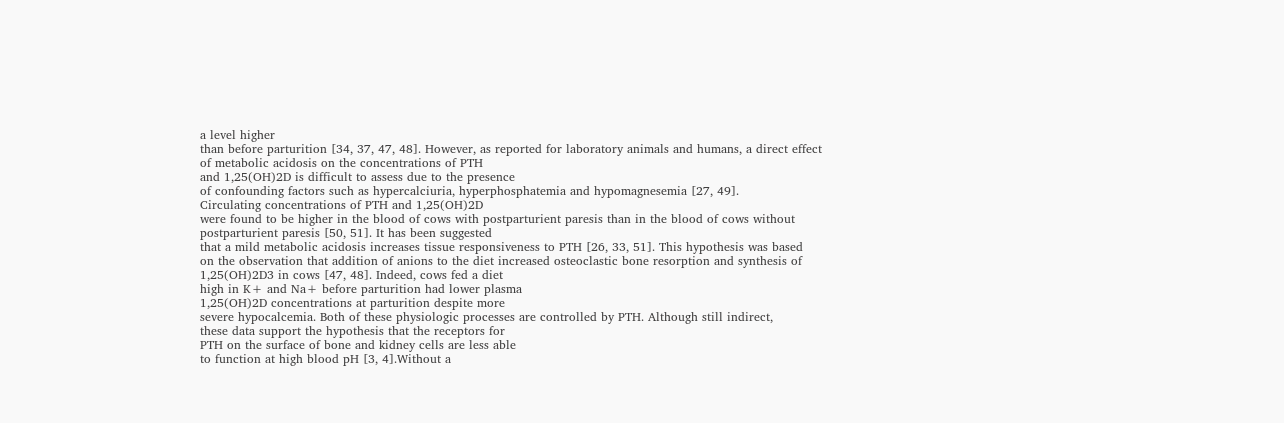a level higher
than before parturition [34, 37, 47, 48]. However, as reported for laboratory animals and humans, a direct effect of metabolic acidosis on the concentrations of PTH
and 1,25(OH)2D is difficult to assess due to the presence
of confounding factors such as hypercalciuria, hyperphosphatemia and hypomagnesemia [27, 49].
Circulating concentrations of PTH and 1,25(OH)2D
were found to be higher in the blood of cows with postparturient paresis than in the blood of cows without
postparturient paresis [50, 51]. It has been suggested
that a mild metabolic acidosis increases tissue responsiveness to PTH [26, 33, 51]. This hypothesis was based
on the observation that addition of anions to the diet increased osteoclastic bone resorption and synthesis of
1,25(OH)2D3 in cows [47, 48]. Indeed, cows fed a diet
high in K+ and Na+ before parturition had lower plasma
1,25(OH)2D concentrations at parturition despite more
severe hypocalcemia. Both of these physiologic processes are controlled by PTH. Although still indirect,
these data support the hypothesis that the receptors for
PTH on the surface of bone and kidney cells are less able
to function at high blood pH [3, 4].Without a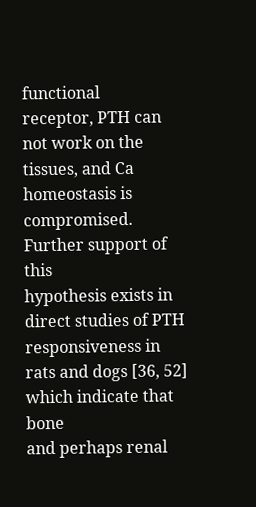functional
receptor, PTH can not work on the tissues, and Ca
homeostasis is compromised. Further support of this
hypothesis exists in direct studies of PTH responsiveness in rats and dogs [36, 52] which indicate that bone
and perhaps renal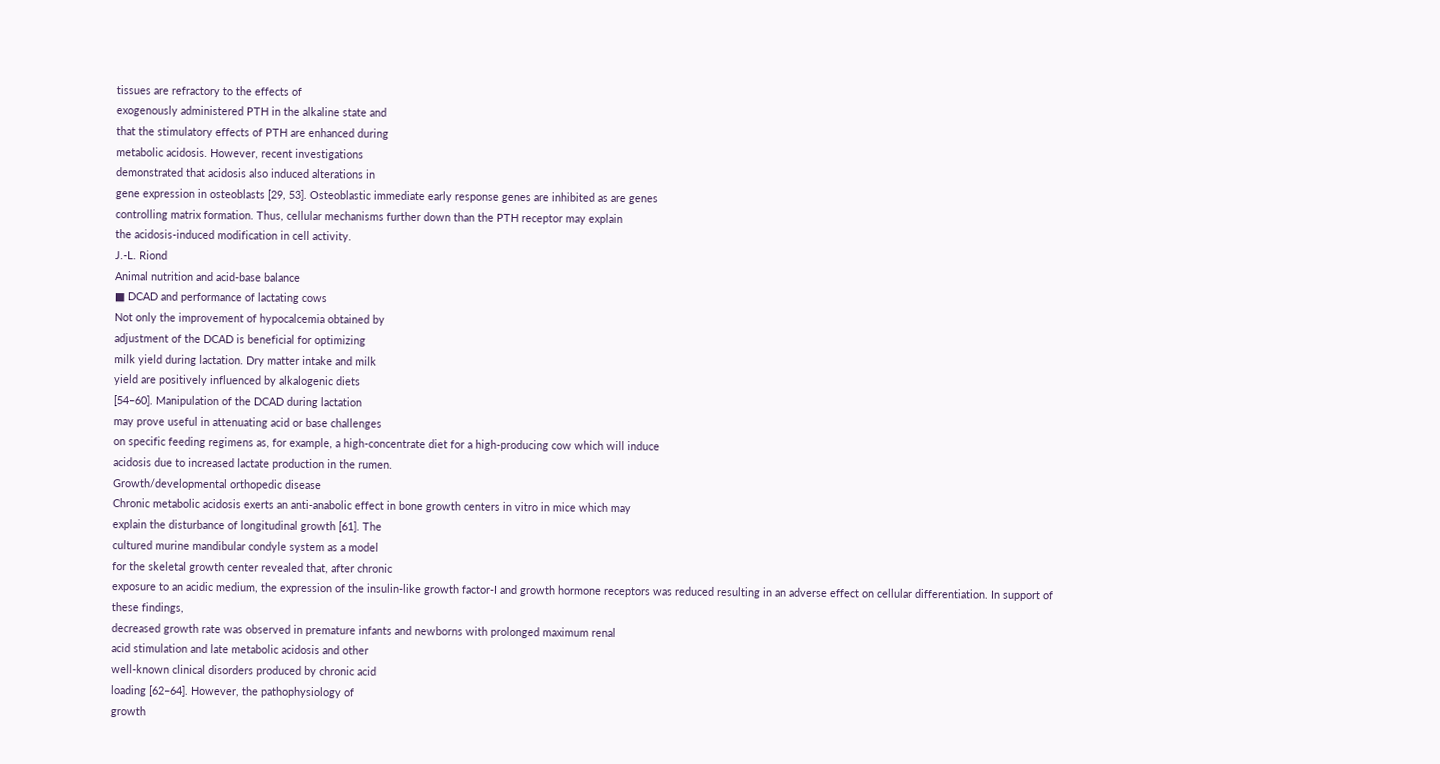tissues are refractory to the effects of
exogenously administered PTH in the alkaline state and
that the stimulatory effects of PTH are enhanced during
metabolic acidosis. However, recent investigations
demonstrated that acidosis also induced alterations in
gene expression in osteoblasts [29, 53]. Osteoblastic immediate early response genes are inhibited as are genes
controlling matrix formation. Thus, cellular mechanisms further down than the PTH receptor may explain
the acidosis-induced modification in cell activity.
J.-L. Riond
Animal nutrition and acid-base balance
■ DCAD and performance of lactating cows
Not only the improvement of hypocalcemia obtained by
adjustment of the DCAD is beneficial for optimizing
milk yield during lactation. Dry matter intake and milk
yield are positively influenced by alkalogenic diets
[54–60]. Manipulation of the DCAD during lactation
may prove useful in attenuating acid or base challenges
on specific feeding regimens as, for example, a high-concentrate diet for a high-producing cow which will induce
acidosis due to increased lactate production in the rumen.
Growth/developmental orthopedic disease
Chronic metabolic acidosis exerts an anti-anabolic effect in bone growth centers in vitro in mice which may
explain the disturbance of longitudinal growth [61]. The
cultured murine mandibular condyle system as a model
for the skeletal growth center revealed that, after chronic
exposure to an acidic medium, the expression of the insulin-like growth factor-I and growth hormone receptors was reduced resulting in an adverse effect on cellular differentiation. In support of these findings,
decreased growth rate was observed in premature infants and newborns with prolonged maximum renal
acid stimulation and late metabolic acidosis and other
well-known clinical disorders produced by chronic acid
loading [62–64]. However, the pathophysiology of
growth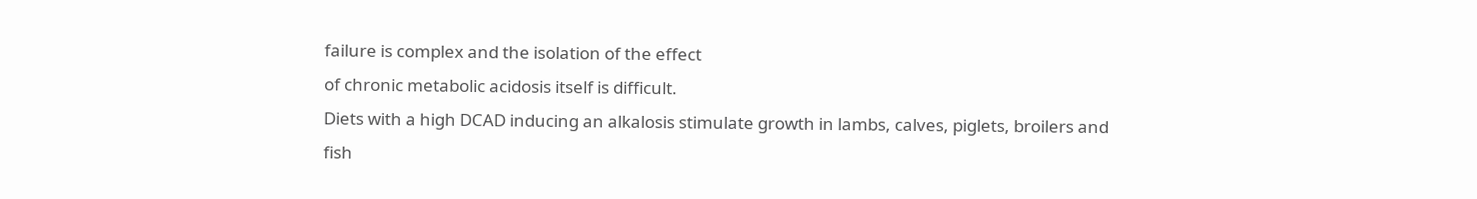failure is complex and the isolation of the effect
of chronic metabolic acidosis itself is difficult.
Diets with a high DCAD inducing an alkalosis stimulate growth in lambs, calves, piglets, broilers and fish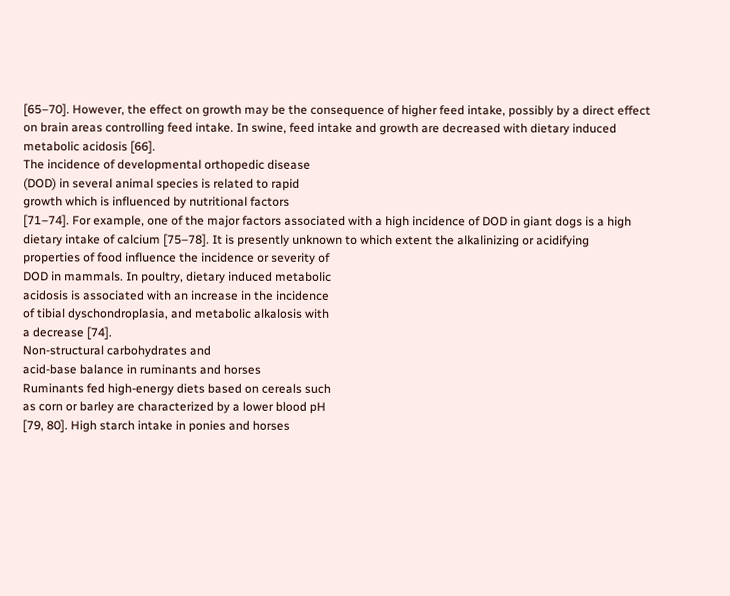[65–70]. However, the effect on growth may be the consequence of higher feed intake, possibly by a direct effect
on brain areas controlling feed intake. In swine, feed intake and growth are decreased with dietary induced
metabolic acidosis [66].
The incidence of developmental orthopedic disease
(DOD) in several animal species is related to rapid
growth which is influenced by nutritional factors
[71–74]. For example, one of the major factors associated with a high incidence of DOD in giant dogs is a high
dietary intake of calcium [75–78]. It is presently unknown to which extent the alkalinizing or acidifying
properties of food influence the incidence or severity of
DOD in mammals. In poultry, dietary induced metabolic
acidosis is associated with an increase in the incidence
of tibial dyschondroplasia, and metabolic alkalosis with
a decrease [74].
Non-structural carbohydrates and
acid-base balance in ruminants and horses
Ruminants fed high-energy diets based on cereals such
as corn or barley are characterized by a lower blood pH
[79, 80]. High starch intake in ponies and horses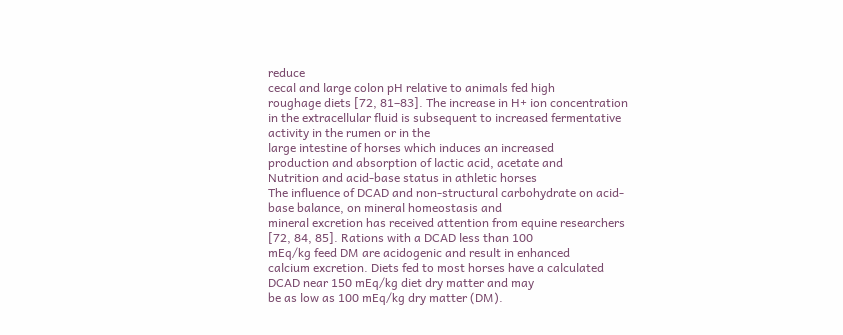reduce
cecal and large colon pH relative to animals fed high
roughage diets [72, 81–83]. The increase in H+ ion concentration in the extracellular fluid is subsequent to increased fermentative activity in the rumen or in the
large intestine of horses which induces an increased
production and absorption of lactic acid, acetate and
Nutrition and acid-base status in athletic horses
The influence of DCAD and non-structural carbohydrate on acid-base balance, on mineral homeostasis and
mineral excretion has received attention from equine researchers [72, 84, 85]. Rations with a DCAD less than 100
mEq/kg feed DM are acidogenic and result in enhanced
calcium excretion. Diets fed to most horses have a calculated DCAD near 150 mEq/kg diet dry matter and may
be as low as 100 mEq/kg dry matter (DM).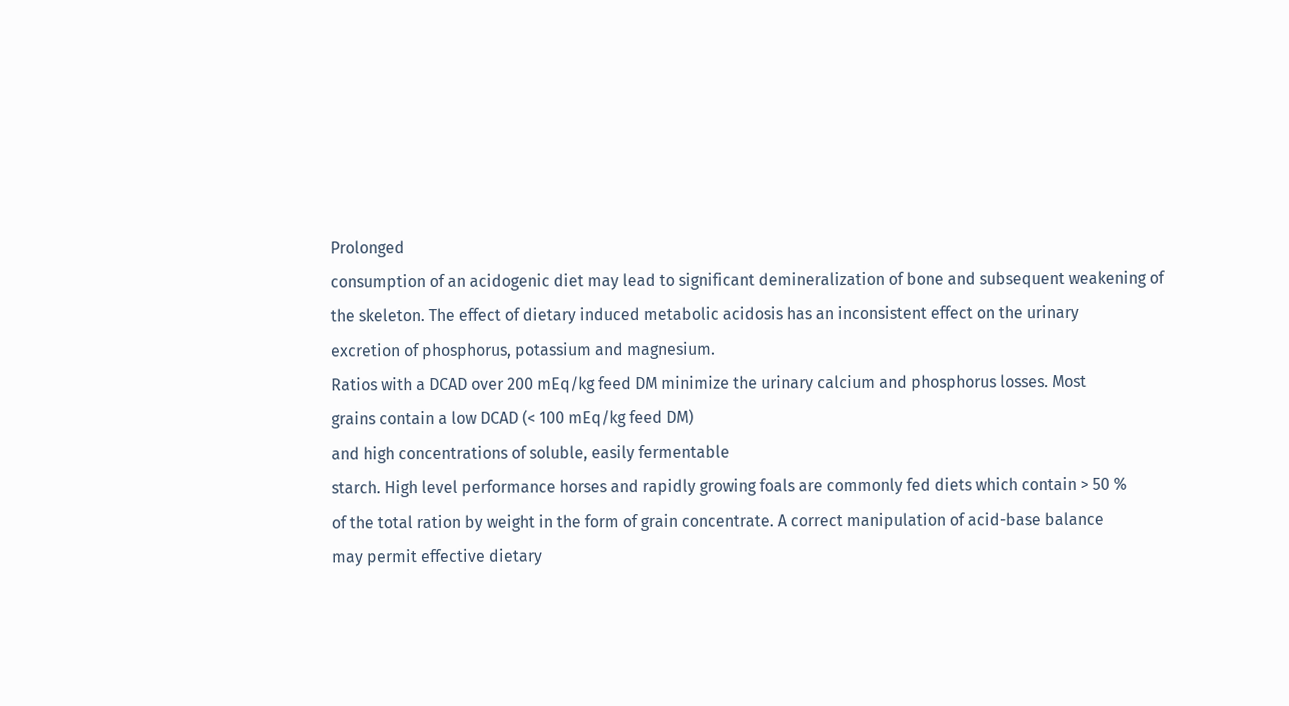Prolonged
consumption of an acidogenic diet may lead to significant demineralization of bone and subsequent weakening of the skeleton. The effect of dietary induced metabolic acidosis has an inconsistent effect on the urinary
excretion of phosphorus, potassium and magnesium.
Ratios with a DCAD over 200 mEq/kg feed DM minimize the urinary calcium and phosphorus losses. Most
grains contain a low DCAD (< 100 mEq/kg feed DM)
and high concentrations of soluble, easily fermentable
starch. High level performance horses and rapidly growing foals are commonly fed diets which contain > 50 %
of the total ration by weight in the form of grain concentrate. A correct manipulation of acid-base balance
may permit effective dietary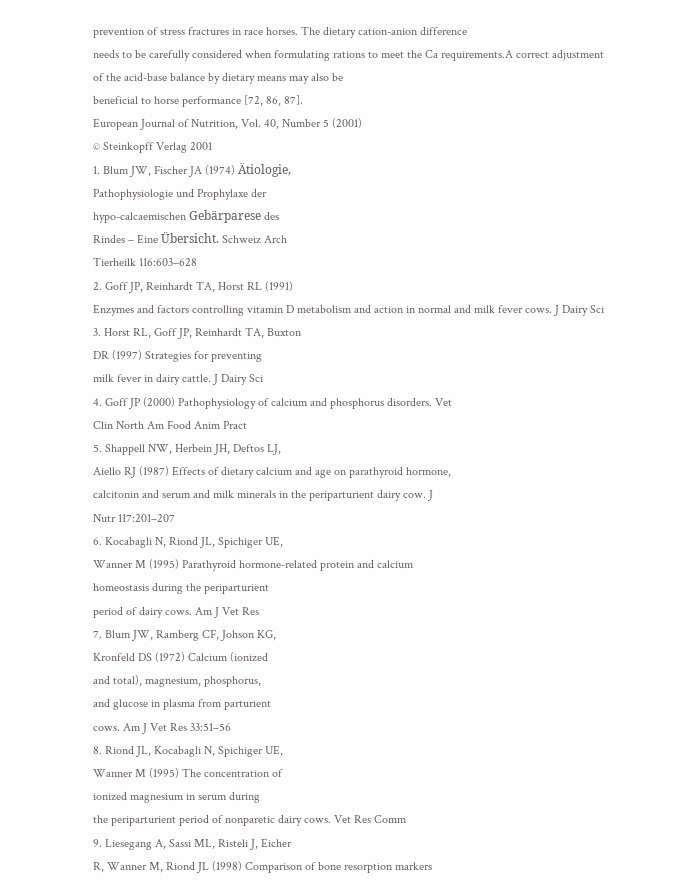prevention of stress fractures in race horses. The dietary cation-anion difference
needs to be carefully considered when formulating rations to meet the Ca requirements.A correct adjustment
of the acid-base balance by dietary means may also be
beneficial to horse performance [72, 86, 87].
European Journal of Nutrition, Vol. 40, Number 5 (2001)
© Steinkopff Verlag 2001
1. Blum JW, Fischer JA (1974) Ätiologie,
Pathophysiologie und Prophylaxe der
hypo-calcaemischen Gebärparese des
Rindes – Eine Übersicht. Schweiz Arch
Tierheilk 116:603–628
2. Goff JP, Reinhardt TA, Horst RL (1991)
Enzymes and factors controlling vitamin D metabolism and action in normal and milk fever cows. J Dairy Sci
3. Horst RL, Goff JP, Reinhardt TA, Buxton
DR (1997) Strategies for preventing
milk fever in dairy cattle. J Dairy Sci
4. Goff JP (2000) Pathophysiology of calcium and phosphorus disorders. Vet
Clin North Am Food Anim Pract
5. Shappell NW, Herbein JH, Deftos LJ,
Aiello RJ (1987) Effects of dietary calcium and age on parathyroid hormone,
calcitonin and serum and milk minerals in the periparturient dairy cow. J
Nutr 117:201–207
6. Kocabagli N, Riond JL, Spichiger UE,
Wanner M (1995) Parathyroid hormone-related protein and calcium
homeostasis during the periparturient
period of dairy cows. Am J Vet Res
7. Blum JW, Ramberg CF, Johson KG,
Kronfeld DS (1972) Calcium (ionized
and total), magnesium, phosphorus,
and glucose in plasma from parturient
cows. Am J Vet Res 33:51–56
8. Riond JL, Kocabagli N, Spichiger UE,
Wanner M (1995) The concentration of
ionized magnesium in serum during
the periparturient period of nonparetic dairy cows. Vet Res Comm
9. Liesegang A, Sassi ML, Risteli J, Eicher
R, Wanner M, Riond JL (1998) Comparison of bone resorption markers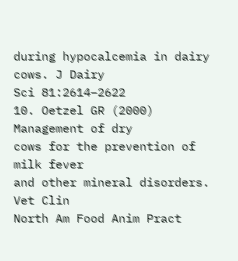during hypocalcemia in dairy cows. J Dairy
Sci 81:2614–2622
10. Oetzel GR (2000) Management of dry
cows for the prevention of milk fever
and other mineral disorders. Vet Clin
North Am Food Anim Pract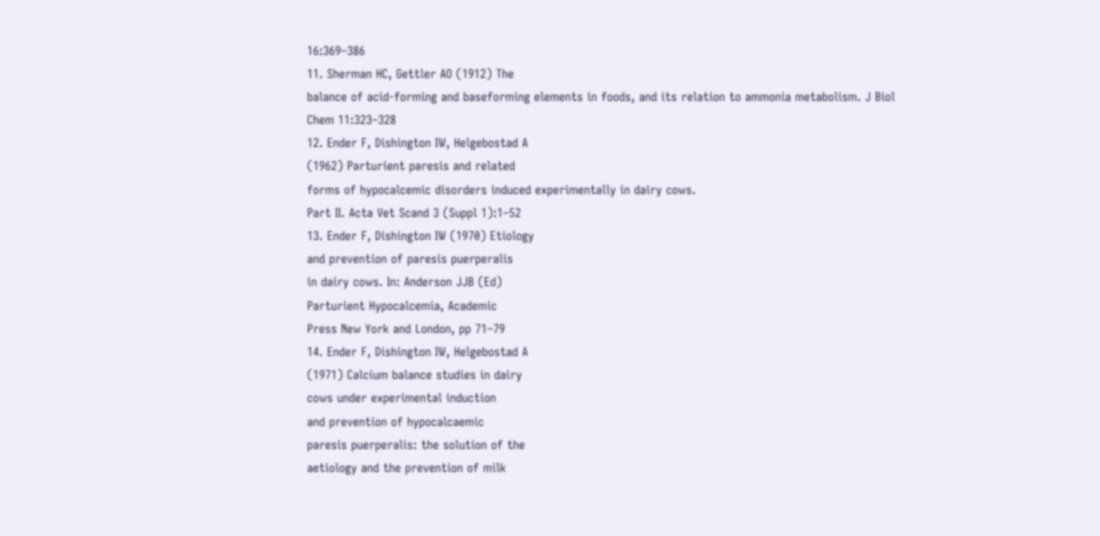16:369–386
11. Sherman HC, Gettler AO (1912) The
balance of acid-forming and baseforming elements in foods, and its relation to ammonia metabolism. J Biol
Chem 11:323–328
12. Ender F, Dishington IW, Helgebostad A
(1962) Parturient paresis and related
forms of hypocalcemic disorders induced experimentally in dairy cows.
Part II. Acta Vet Scand 3 (Suppl 1):1–52
13. Ender F, Dishington IW (1970) Etiology
and prevention of paresis puerperalis
in dairy cows. In: Anderson JJB (Ed)
Parturient Hypocalcemia, Academic
Press New York and London, pp 71–79
14. Ender F, Dishington IW, Helgebostad A
(1971) Calcium balance studies in dairy
cows under experimental induction
and prevention of hypocalcaemic
paresis puerperalis: the solution of the
aetiology and the prevention of milk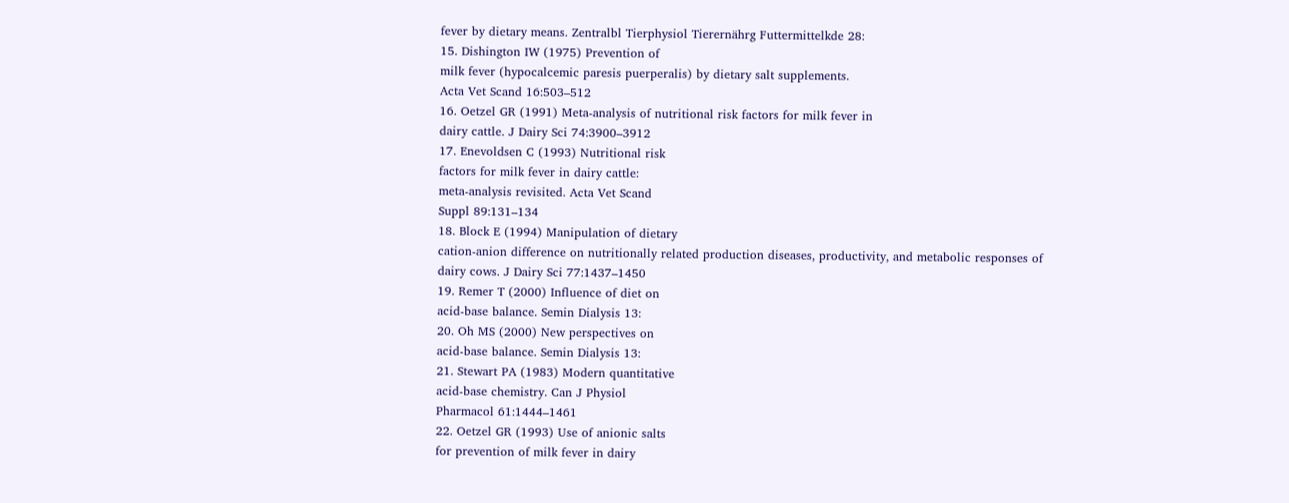fever by dietary means. Zentralbl Tierphysiol Tierernährg Futtermittelkde 28:
15. Dishington IW (1975) Prevention of
milk fever (hypocalcemic paresis puerperalis) by dietary salt supplements.
Acta Vet Scand 16:503–512
16. Oetzel GR (1991) Meta-analysis of nutritional risk factors for milk fever in
dairy cattle. J Dairy Sci 74:3900–3912
17. Enevoldsen C (1993) Nutritional risk
factors for milk fever in dairy cattle:
meta-analysis revisited. Acta Vet Scand
Suppl 89:131–134
18. Block E (1994) Manipulation of dietary
cation-anion difference on nutritionally related production diseases, productivity, and metabolic responses of
dairy cows. J Dairy Sci 77:1437–1450
19. Remer T (2000) Influence of diet on
acid-base balance. Semin Dialysis 13:
20. Oh MS (2000) New perspectives on
acid-base balance. Semin Dialysis 13:
21. Stewart PA (1983) Modern quantitative
acid-base chemistry. Can J Physiol
Pharmacol 61:1444–1461
22. Oetzel GR (1993) Use of anionic salts
for prevention of milk fever in dairy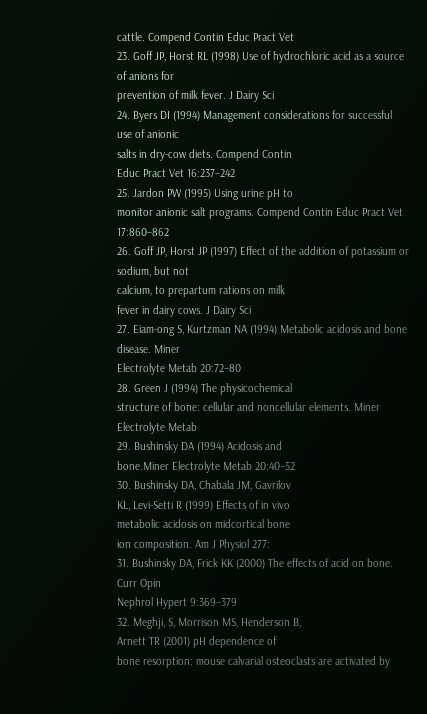cattle. Compend Contin Educ Pract Vet
23. Goff JP, Horst RL (1998) Use of hydrochloric acid as a source of anions for
prevention of milk fever. J Dairy Sci
24. Byers DI (1994) Management considerations for successful use of anionic
salts in dry-cow diets. Compend Contin
Educ Pract Vet 16:237–242
25. Jardon PW (1995) Using urine pH to
monitor anionic salt programs. Compend Contin Educ Pract Vet 17:860–862
26. Goff JP, Horst JP (1997) Effect of the addition of potassium or sodium, but not
calcium, to prepartum rations on milk
fever in dairy cows. J Dairy Sci
27. Eiam-ong S, Kurtzman NA (1994) Metabolic acidosis and bone disease. Miner
Electrolyte Metab 20:72–80
28. Green J (1994) The physicochemical
structure of bone: cellular and noncellular elements. Miner Electrolyte Metab
29. Bushinsky DA (1994) Acidosis and
bone.Miner Electrolyte Metab 20:40–52
30. Bushinsky DA, Chabala JM, Gavrilov
KL, Levi-Setti R (1999) Effects of in vivo
metabolic acidosis on midcortical bone
ion composition. Am J Physiol 277:
31. Bushinsky DA, Frick KK (2000) The effects of acid on bone. Curr Opin
Nephrol Hypert 9:369–379
32. Meghji, S, Morrison MS, Henderson B,
Arnett TR (2001) pH dependence of
bone resorption: mouse calvarial osteoclasts are activated by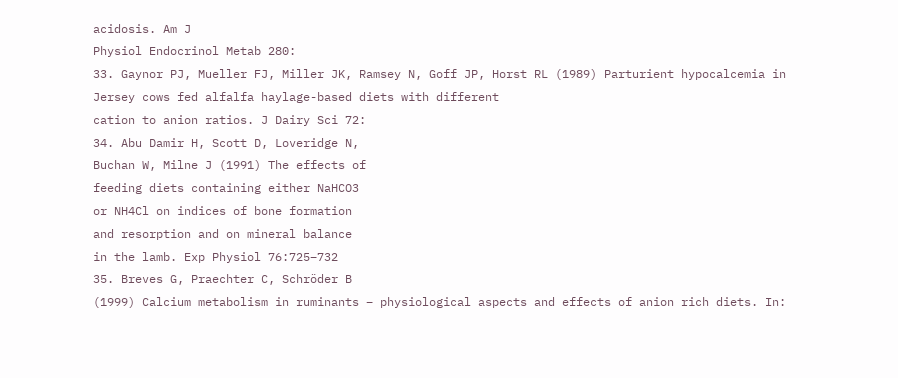acidosis. Am J
Physiol Endocrinol Metab 280:
33. Gaynor PJ, Mueller FJ, Miller JK, Ramsey N, Goff JP, Horst RL (1989) Parturient hypocalcemia in Jersey cows fed alfalfa haylage-based diets with different
cation to anion ratios. J Dairy Sci 72:
34. Abu Damir H, Scott D, Loveridge N,
Buchan W, Milne J (1991) The effects of
feeding diets containing either NaHCO3
or NH4Cl on indices of bone formation
and resorption and on mineral balance
in the lamb. Exp Physiol 76:725–732
35. Breves G, Praechter C, Schröder B
(1999) Calcium metabolism in ruminants – physiological aspects and effects of anion rich diets. In: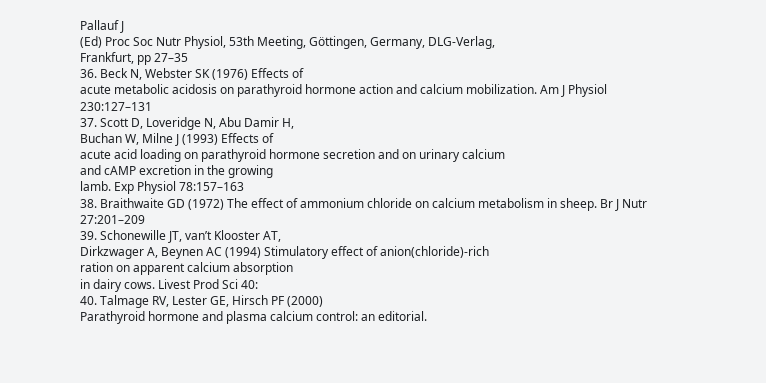Pallauf J
(Ed) Proc Soc Nutr Physiol, 53th Meeting, Göttingen, Germany, DLG-Verlag,
Frankfurt, pp 27–35
36. Beck N, Webster SK (1976) Effects of
acute metabolic acidosis on parathyroid hormone action and calcium mobilization. Am J Physiol 230:127–131
37. Scott D, Loveridge N, Abu Damir H,
Buchan W, Milne J (1993) Effects of
acute acid loading on parathyroid hormone secretion and on urinary calcium
and cAMP excretion in the growing
lamb. Exp Physiol 78:157–163
38. Braithwaite GD (1972) The effect of ammonium chloride on calcium metabolism in sheep. Br J Nutr 27:201–209
39. Schonewille JT, van’t Klooster AT,
Dirkzwager A, Beynen AC (1994) Stimulatory effect of anion(chloride)-rich
ration on apparent calcium absorption
in dairy cows. Livest Prod Sci 40:
40. Talmage RV, Lester GE, Hirsch PF (2000)
Parathyroid hormone and plasma calcium control: an editorial.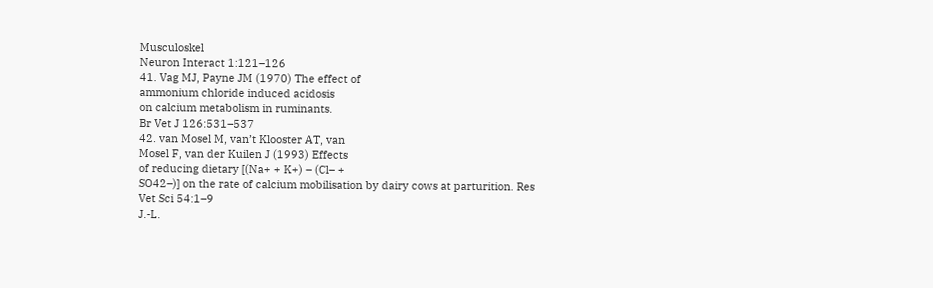Musculoskel
Neuron Interact 1:121–126
41. Vag MJ, Payne JM (1970) The effect of
ammonium chloride induced acidosis
on calcium metabolism in ruminants.
Br Vet J 126:531–537
42. van Mosel M, van’t Klooster AT, van
Mosel F, van der Kuilen J (1993) Effects
of reducing dietary [(Na+ + K+) – (Cl– +
SO42–)] on the rate of calcium mobilisation by dairy cows at parturition. Res
Vet Sci 54:1–9
J.-L.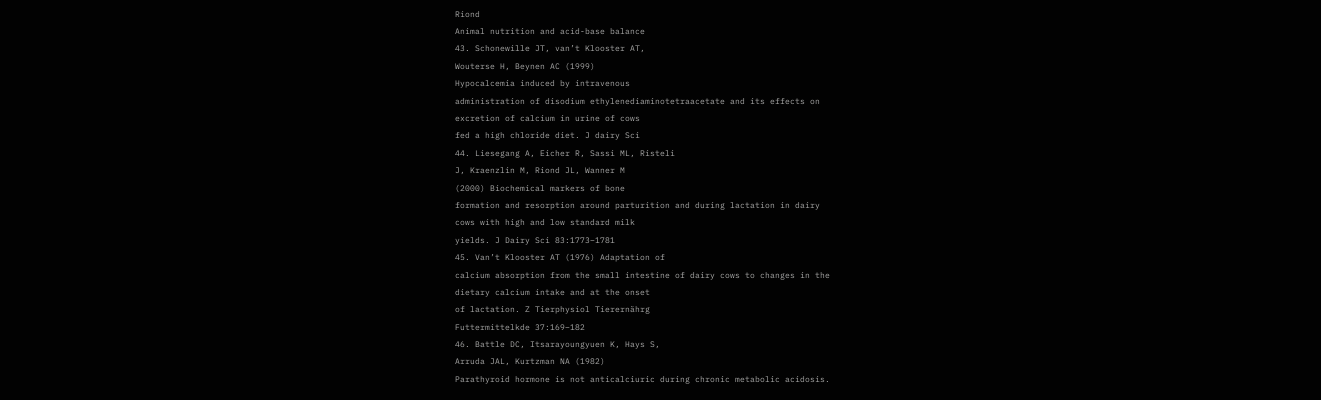Riond
Animal nutrition and acid-base balance
43. Schonewille JT, van’t Klooster AT,
Wouterse H, Beynen AC (1999)
Hypocalcemia induced by intravenous
administration of disodium ethylenediaminotetraacetate and its effects on
excretion of calcium in urine of cows
fed a high chloride diet. J dairy Sci
44. Liesegang A, Eicher R, Sassi ML, Risteli
J, Kraenzlin M, Riond JL, Wanner M
(2000) Biochemical markers of bone
formation and resorption around parturition and during lactation in dairy
cows with high and low standard milk
yields. J Dairy Sci 83:1773–1781
45. Van’t Klooster AT (1976) Adaptation of
calcium absorption from the small intestine of dairy cows to changes in the
dietary calcium intake and at the onset
of lactation. Z Tierphysiol Tierernährg
Futtermittelkde 37:169–182
46. Battle DC, Itsarayoungyuen K, Hays S,
Arruda JAL, Kurtzman NA (1982)
Parathyroid hormone is not anticalciuric during chronic metabolic acidosis.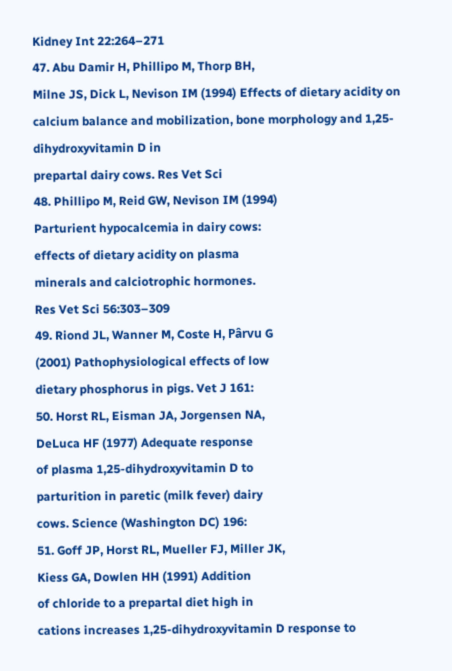Kidney Int 22:264–271
47. Abu Damir H, Phillipo M, Thorp BH,
Milne JS, Dick L, Nevison IM (1994) Effects of dietary acidity on calcium balance and mobilization, bone morphology and 1,25-dihydroxyvitamin D in
prepartal dairy cows. Res Vet Sci
48. Phillipo M, Reid GW, Nevison IM (1994)
Parturient hypocalcemia in dairy cows:
effects of dietary acidity on plasma
minerals and calciotrophic hormones.
Res Vet Sci 56:303–309
49. Riond JL, Wanner M, Coste H, Pârvu G
(2001) Pathophysiological effects of low
dietary phosphorus in pigs. Vet J 161:
50. Horst RL, Eisman JA, Jorgensen NA,
DeLuca HF (1977) Adequate response
of plasma 1,25-dihydroxyvitamin D to
parturition in paretic (milk fever) dairy
cows. Science (Washington DC) 196:
51. Goff JP, Horst RL, Mueller FJ, Miller JK,
Kiess GA, Dowlen HH (1991) Addition
of chloride to a prepartal diet high in
cations increases 1,25-dihydroxyvitamin D response to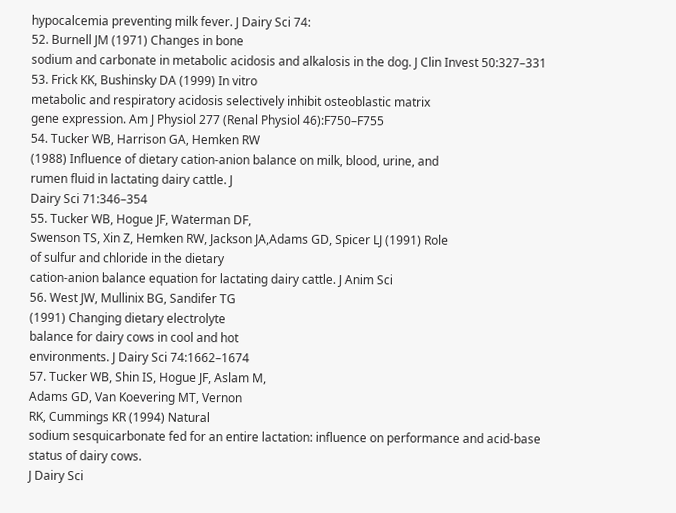hypocalcemia preventing milk fever. J Dairy Sci 74:
52. Burnell JM (1971) Changes in bone
sodium and carbonate in metabolic acidosis and alkalosis in the dog. J Clin Invest 50:327–331
53. Frick KK, Bushinsky DA (1999) In vitro
metabolic and respiratory acidosis selectively inhibit osteoblastic matrix
gene expression. Am J Physiol 277 (Renal Physiol 46):F750–F755
54. Tucker WB, Harrison GA, Hemken RW
(1988) Influence of dietary cation-anion balance on milk, blood, urine, and
rumen fluid in lactating dairy cattle. J
Dairy Sci 71:346–354
55. Tucker WB, Hogue JF, Waterman DF,
Swenson TS, Xin Z, Hemken RW, Jackson JA,Adams GD, Spicer LJ (1991) Role
of sulfur and chloride in the dietary
cation-anion balance equation for lactating dairy cattle. J Anim Sci
56. West JW, Mullinix BG, Sandifer TG
(1991) Changing dietary electrolyte
balance for dairy cows in cool and hot
environments. J Dairy Sci 74:1662–1674
57. Tucker WB, Shin IS, Hogue JF, Aslam M,
Adams GD, Van Koevering MT, Vernon
RK, Cummings KR (1994) Natural
sodium sesquicarbonate fed for an entire lactation: influence on performance and acid-base status of dairy cows.
J Dairy Sci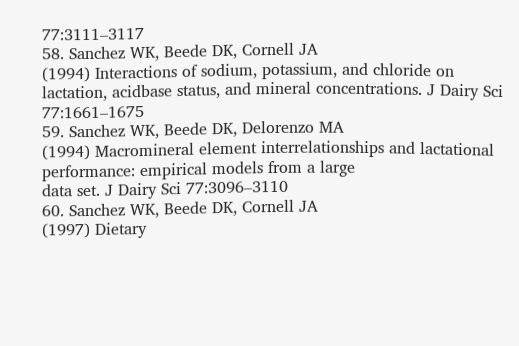77:3111–3117
58. Sanchez WK, Beede DK, Cornell JA
(1994) Interactions of sodium, potassium, and chloride on lactation, acidbase status, and mineral concentrations. J Dairy Sci 77:1661–1675
59. Sanchez WK, Beede DK, Delorenzo MA
(1994) Macromineral element interrelationships and lactational performance: empirical models from a large
data set. J Dairy Sci 77:3096–3110
60. Sanchez WK, Beede DK, Cornell JA
(1997) Dietary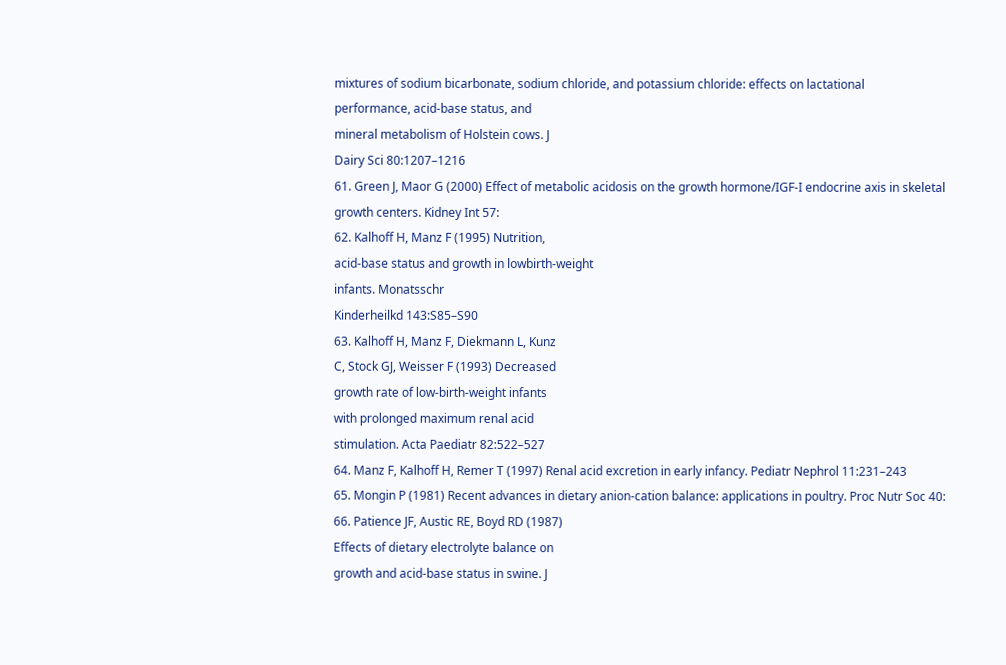mixtures of sodium bicarbonate, sodium chloride, and potassium chloride: effects on lactational
performance, acid-base status, and
mineral metabolism of Holstein cows. J
Dairy Sci 80:1207–1216
61. Green J, Maor G (2000) Effect of metabolic acidosis on the growth hormone/IGF-I endocrine axis in skeletal
growth centers. Kidney Int 57:
62. Kalhoff H, Manz F (1995) Nutrition,
acid-base status and growth in lowbirth-weight
infants. Monatsschr
Kinderheilkd 143:S85–S90
63. Kalhoff H, Manz F, Diekmann L, Kunz
C, Stock GJ, Weisser F (1993) Decreased
growth rate of low-birth-weight infants
with prolonged maximum renal acid
stimulation. Acta Paediatr 82:522–527
64. Manz F, Kalhoff H, Remer T (1997) Renal acid excretion in early infancy. Pediatr Nephrol 11:231–243
65. Mongin P (1981) Recent advances in dietary anion-cation balance: applications in poultry. Proc Nutr Soc 40:
66. Patience JF, Austic RE, Boyd RD (1987)
Effects of dietary electrolyte balance on
growth and acid-base status in swine. J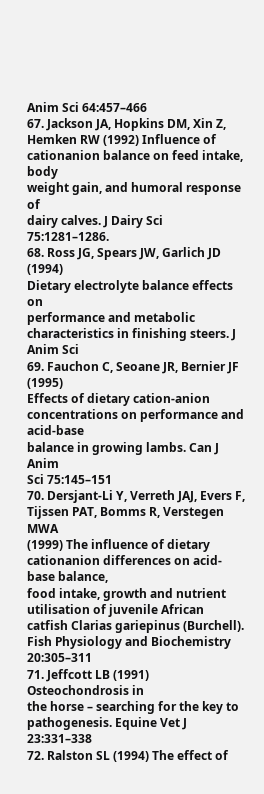Anim Sci 64:457–466
67. Jackson JA, Hopkins DM, Xin Z,
Hemken RW (1992) Influence of cationanion balance on feed intake, body
weight gain, and humoral response of
dairy calves. J Dairy Sci 75:1281–1286.
68. Ross JG, Spears JW, Garlich JD (1994)
Dietary electrolyte balance effects on
performance and metabolic characteristics in finishing steers. J Anim Sci
69. Fauchon C, Seoane JR, Bernier JF (1995)
Effects of dietary cation-anion concentrations on performance and acid-base
balance in growing lambs. Can J Anim
Sci 75:145–151
70. Dersjant-Li Y, Verreth JAJ, Evers F, Tijssen PAT, Bomms R, Verstegen MWA
(1999) The influence of dietary cationanion differences on acid-base balance,
food intake, growth and nutrient utilisation of juvenile African catfish Clarias gariepinus (Burchell). Fish Physiology and Biochemistry 20:305–311
71. Jeffcott LB (1991) Osteochondrosis in
the horse – searching for the key to
pathogenesis. Equine Vet J 23:331–338
72. Ralston SL (1994) The effect of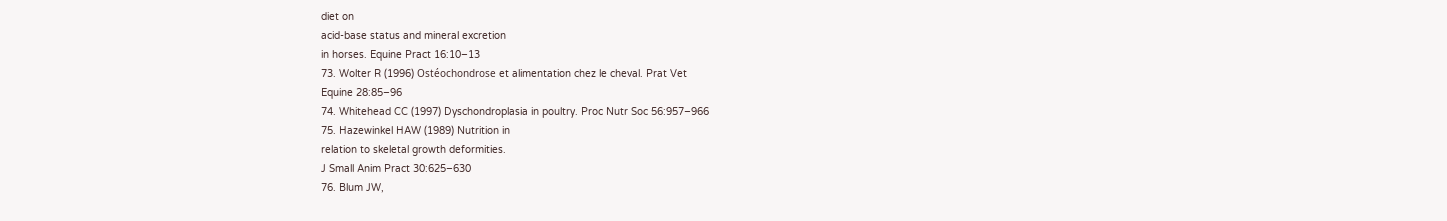diet on
acid-base status and mineral excretion
in horses. Equine Pract 16:10–13
73. Wolter R (1996) Ostéochondrose et alimentation chez le cheval. Prat Vet
Equine 28:85–96
74. Whitehead CC (1997) Dyschondroplasia in poultry. Proc Nutr Soc 56:957–966
75. Hazewinkel HAW (1989) Nutrition in
relation to skeletal growth deformities.
J Small Anim Pract 30:625–630
76. Blum JW,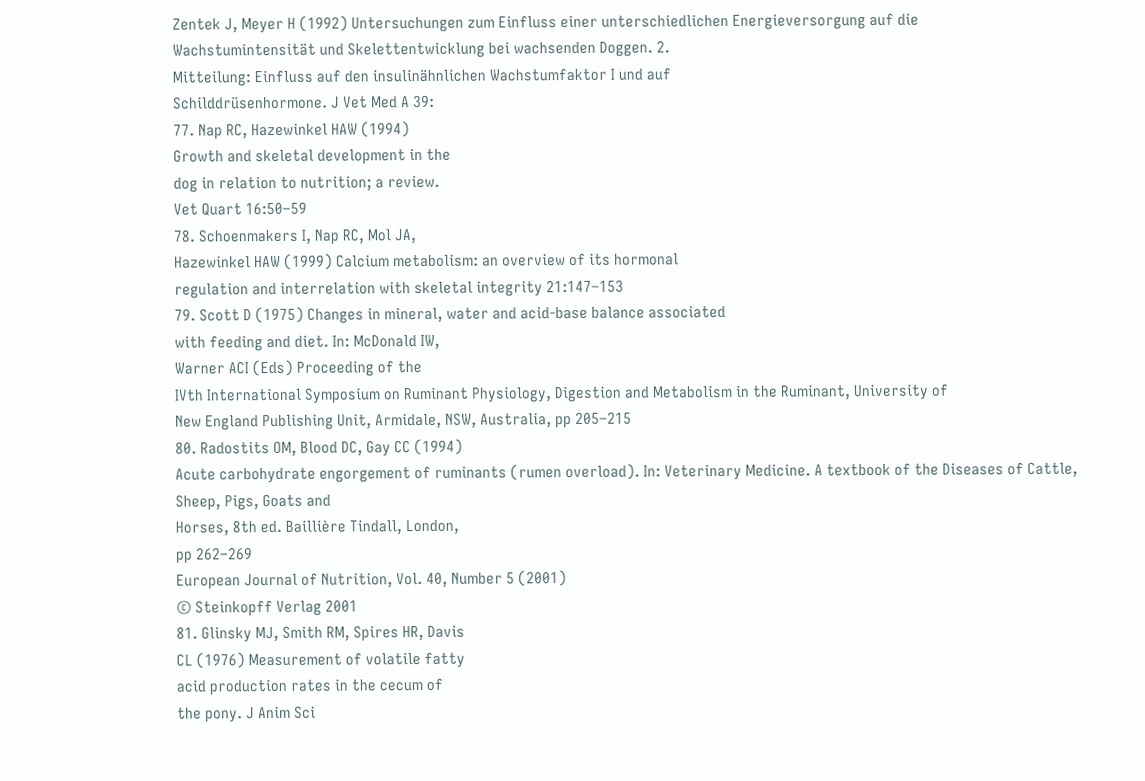Zentek J, Meyer H (1992) Untersuchungen zum Einfluss einer unterschiedlichen Energieversorgung auf die
Wachstumintensität und Skelettentwicklung bei wachsenden Doggen. 2.
Mitteilung: Einfluss auf den insulinähnlichen Wachstumfaktor I und auf
Schilddrüsenhormone. J Vet Med A 39:
77. Nap RC, Hazewinkel HAW (1994)
Growth and skeletal development in the
dog in relation to nutrition; a review.
Vet Quart 16:50–59
78. Schoenmakers I, Nap RC, Mol JA,
Hazewinkel HAW (1999) Calcium metabolism: an overview of its hormonal
regulation and interrelation with skeletal integrity 21:147–153
79. Scott D (1975) Changes in mineral, water and acid-base balance associated
with feeding and diet. In: McDonald IW,
Warner ACI (Eds) Proceeding of the
IVth International Symposium on Ruminant Physiology, Digestion and Metabolism in the Ruminant, University of
New England Publishing Unit, Armidale, NSW, Australia, pp 205–215
80. Radostits OM, Blood DC, Gay CC (1994)
Acute carbohydrate engorgement of ruminants (rumen overload). In: Veterinary Medicine. A textbook of the Diseases of Cattle, Sheep, Pigs, Goats and
Horses, 8th ed. Baillière Tindall, London,
pp 262–269
European Journal of Nutrition, Vol. 40, Number 5 (2001)
© Steinkopff Verlag 2001
81. Glinsky MJ, Smith RM, Spires HR, Davis
CL (1976) Measurement of volatile fatty
acid production rates in the cecum of
the pony. J Anim Sci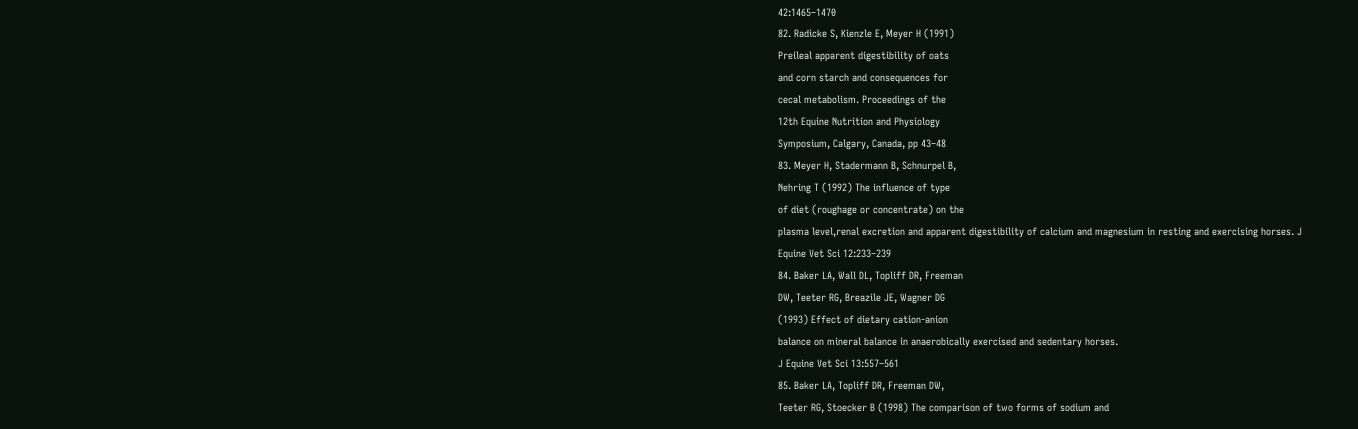42:1465–1470
82. Radicke S, Kienzle E, Meyer H (1991)
Preileal apparent digestibility of oats
and corn starch and consequences for
cecal metabolism. Proceedings of the
12th Equine Nutrition and Physiology
Symposium, Calgary, Canada, pp 43–48
83. Meyer H, Stadermann B, Schnurpel B,
Nehring T (1992) The influence of type
of diet (roughage or concentrate) on the
plasma level,renal excretion and apparent digestibility of calcium and magnesium in resting and exercising horses. J
Equine Vet Sci 12:233–239
84. Baker LA, Wall DL, Topliff DR, Freeman
DW, Teeter RG, Breazile JE, Wagner DG
(1993) Effect of dietary cation-anion
balance on mineral balance in anaerobically exercised and sedentary horses.
J Equine Vet Sci 13:557–561
85. Baker LA, Topliff DR, Freeman DW,
Teeter RG, Stoecker B (1998) The comparison of two forms of sodium and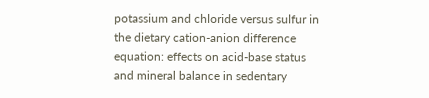potassium and chloride versus sulfur in
the dietary cation-anion difference
equation: effects on acid-base status
and mineral balance in sedentary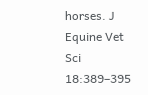horses. J Equine Vet Sci 18:389–395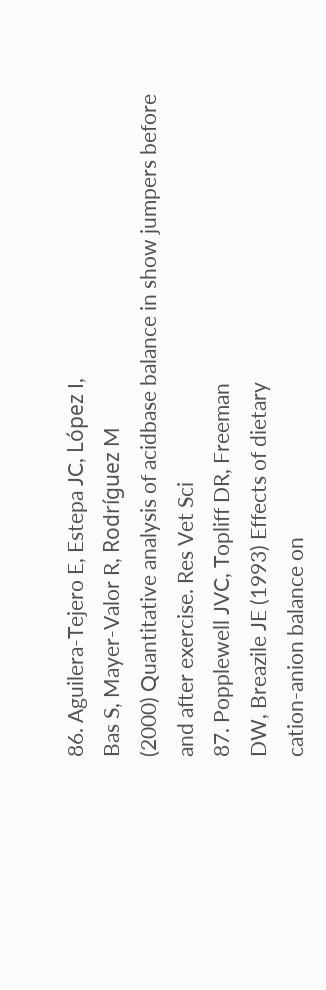86. Aguilera-Tejero E, Estepa JC, López I,
Bas S, Mayer-Valor R, Rodríguez M
(2000) Quantitative analysis of acidbase balance in show jumpers before
and after exercise. Res Vet Sci
87. Popplewell JVC, Topliff DR, Freeman
DW, Breazile JE (1993) Effects of dietary
cation-anion balance on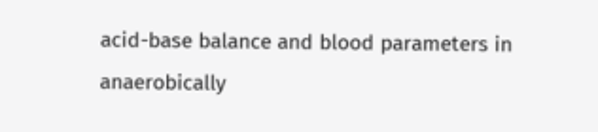acid-base balance and blood parameters in anaerobically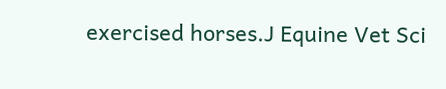exercised horses.J Equine Vet Sci